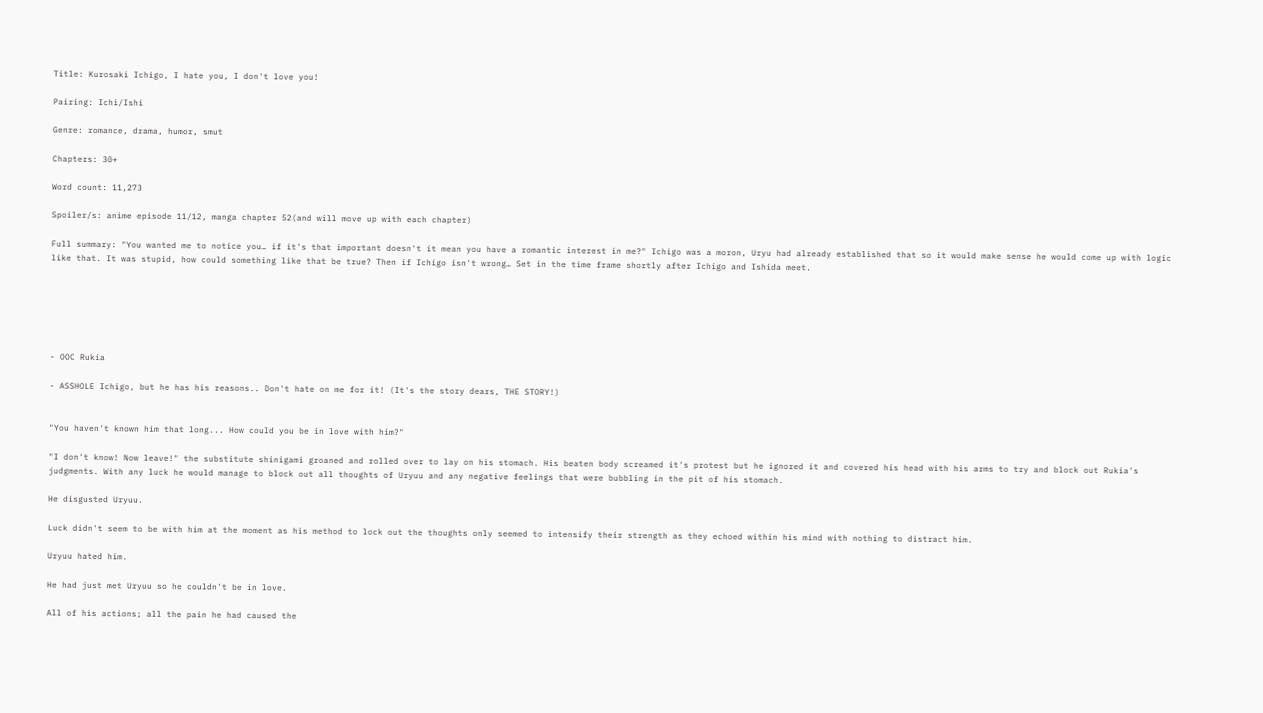Title: Kurosaki Ichigo, I hate you, I don't love you!

Pairing: Ichi/Ishi

Genre: romance, drama, humor, smut

Chapters: 30+

Word count: 11,273

Spoiler/s: anime episode 11/12, manga chapter 52(and will move up with each chapter)

Full summary: "You wanted me to notice you… if it's that important doesn't it mean you have a romantic interest in me?" Ichigo was a moron, Uryu had already established that so it would make sense he would come up with logic like that. It was stupid, how could something like that be true? Then if Ichigo isn't wrong… Set in the time frame shortly after Ichigo and Ishida meet.






- OOC Rukia

- ASSHOLE Ichigo, but he has his reasons.. Don't hate on me for it! (It's the story dears, THE STORY!)


"You haven't known him that long... How could you be in love with him?"

"I don't know! Now leave!" the substitute shinigami groaned and rolled over to lay on his stomach. His beaten body screamed it's protest but he ignored it and covered his head with his arms to try and block out Rukia's judgments. With any luck he would manage to block out all thoughts of Uryuu and any negative feelings that were bubbling in the pit of his stomach.

He disgusted Uryuu.

Luck didn't seem to be with him at the moment as his method to lock out the thoughts only seemed to intensify their strength as they echoed within his mind with nothing to distract him.

Uryuu hated him.

He had just met Uryuu so he couldn't be in love.

All of his actions; all the pain he had caused the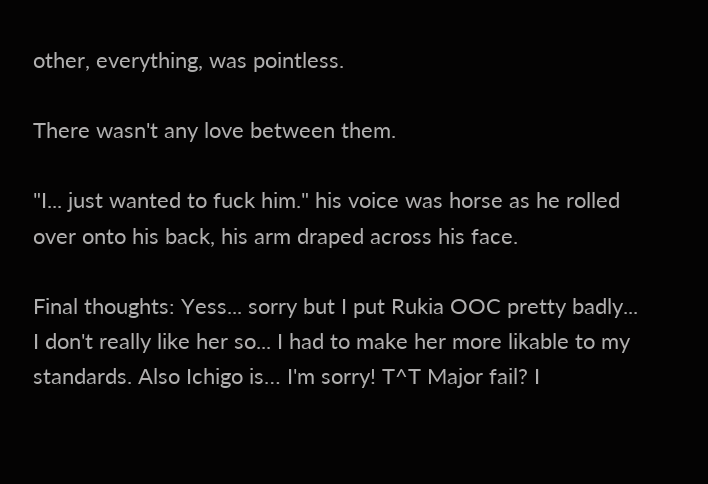other, everything, was pointless.

There wasn't any love between them.

"I... just wanted to fuck him." his voice was horse as he rolled over onto his back, his arm draped across his face.

Final thoughts: Yess... sorry but I put Rukia OOC pretty badly... I don't really like her so... I had to make her more likable to my standards. Also Ichigo is… I'm sorry! T^T Major fail? I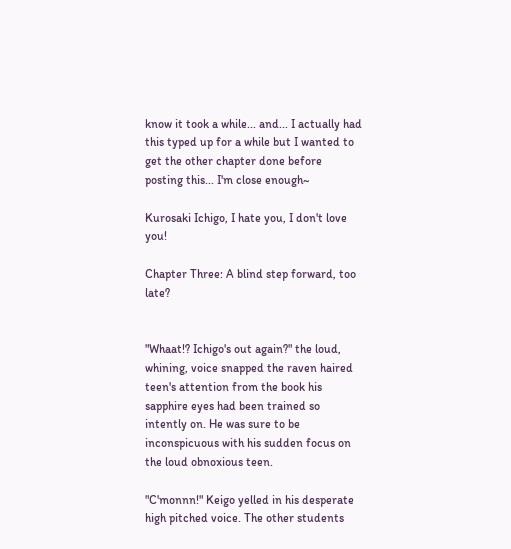know it took a while... and... I actually had this typed up for a while but I wanted to get the other chapter done before posting this... I'm close enough~

Kurosaki Ichigo, I hate you, I don't love you!

Chapter Three: A blind step forward, too late?


"Whaat!? Ichigo's out again?" the loud, whining, voice snapped the raven haired teen's attention from the book his sapphire eyes had been trained so intently on. He was sure to be inconspicuous with his sudden focus on the loud obnoxious teen.

"C'monnn!" Keigo yelled in his desperate high pitched voice. The other students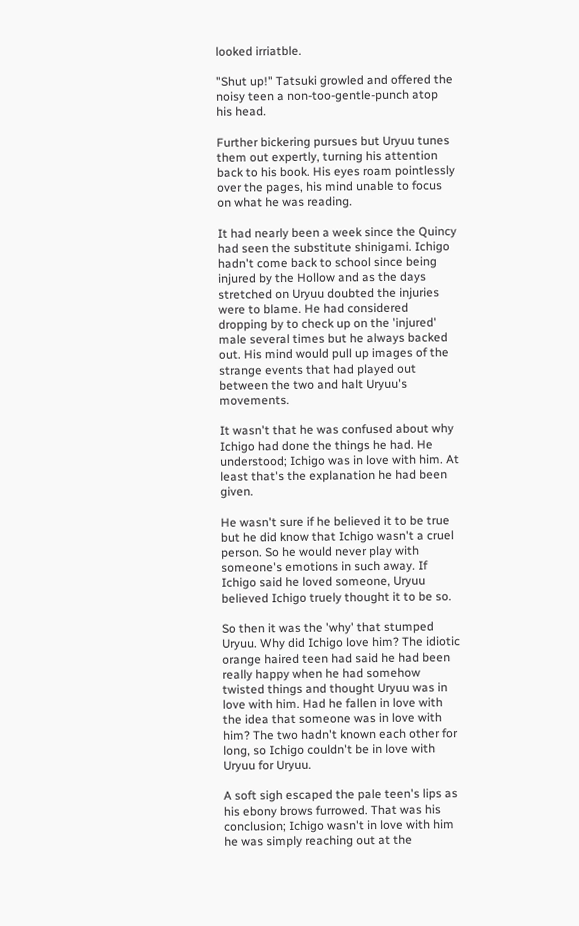looked irriatble.

"Shut up!" Tatsuki growled and offered the noisy teen a non-too-gentle-punch atop his head.

Further bickering pursues but Uryuu tunes them out expertly, turning his attention back to his book. His eyes roam pointlessly over the pages, his mind unable to focus on what he was reading.

It had nearly been a week since the Quincy had seen the substitute shinigami. Ichigo hadn't come back to school since being injured by the Hollow and as the days stretched on Uryuu doubted the injuries were to blame. He had considered dropping by to check up on the 'injured' male several times but he always backed out. His mind would pull up images of the strange events that had played out between the two and halt Uryuu's movements.

It wasn't that he was confused about why Ichigo had done the things he had. He understood; Ichigo was in love with him. At least that's the explanation he had been given.

He wasn't sure if he believed it to be true but he did know that Ichigo wasn't a cruel person. So he would never play with someone's emotions in such away. If Ichigo said he loved someone, Uryuu believed Ichigo truely thought it to be so.

So then it was the 'why' that stumped Uryuu. Why did Ichigo love him? The idiotic orange haired teen had said he had been really happy when he had somehow twisted things and thought Uryuu was in love with him. Had he fallen in love with the idea that someone was in love with him? The two hadn't known each other for long, so Ichigo couldn't be in love with Uryuu for Uryuu.

A soft sigh escaped the pale teen's lips as his ebony brows furrowed. That was his conclusion; Ichigo wasn't in love with him he was simply reaching out at the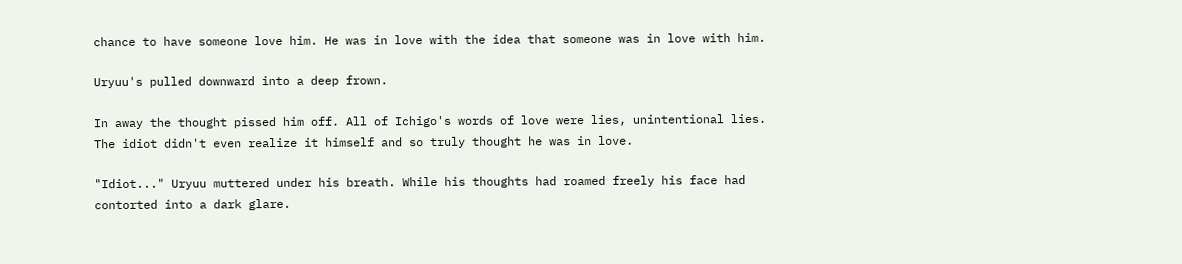chance to have someone love him. He was in love with the idea that someone was in love with him.

Uryuu's pulled downward into a deep frown.

In away the thought pissed him off. All of Ichigo's words of love were lies, unintentional lies. The idiot didn't even realize it himself and so truly thought he was in love.

"Idiot..." Uryuu muttered under his breath. While his thoughts had roamed freely his face had contorted into a dark glare.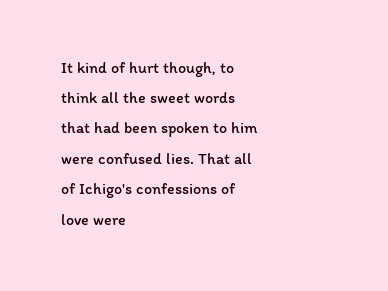It kind of hurt though, to think all the sweet words that had been spoken to him were confused lies. That all of Ichigo's confessions of love were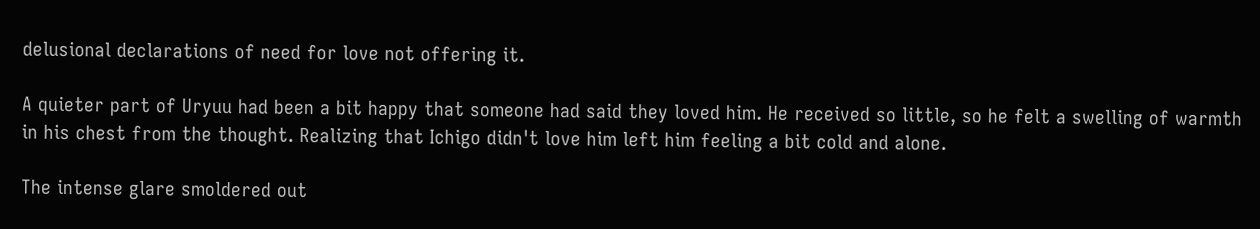delusional declarations of need for love not offering it.

A quieter part of Uryuu had been a bit happy that someone had said they loved him. He received so little, so he felt a swelling of warmth in his chest from the thought. Realizing that Ichigo didn't love him left him feeling a bit cold and alone.

The intense glare smoldered out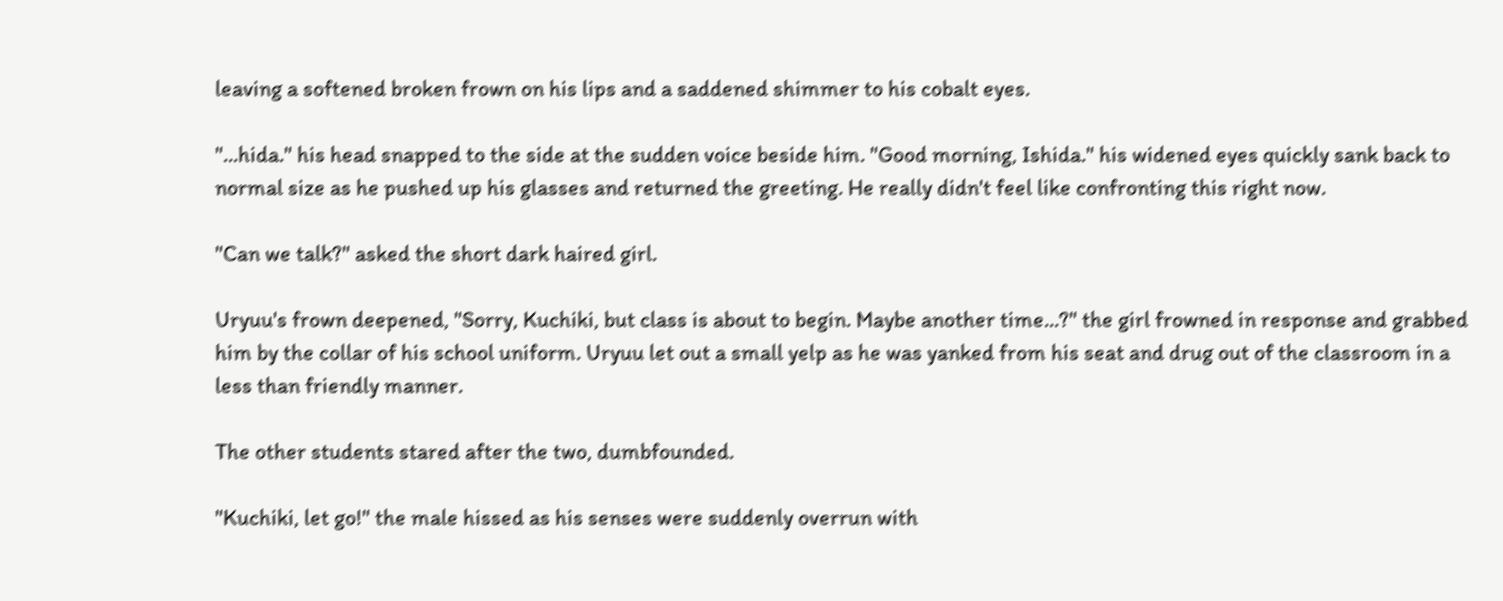leaving a softened broken frown on his lips and a saddened shimmer to his cobalt eyes.

"...hida." his head snapped to the side at the sudden voice beside him. "Good morning, Ishida." his widened eyes quickly sank back to normal size as he pushed up his glasses and returned the greeting. He really didn't feel like confronting this right now.

"Can we talk?" asked the short dark haired girl.

Uryuu's frown deepened, "Sorry, Kuchiki, but class is about to begin. Maybe another time...?" the girl frowned in response and grabbed him by the collar of his school uniform. Uryuu let out a small yelp as he was yanked from his seat and drug out of the classroom in a less than friendly manner.

The other students stared after the two, dumbfounded.

"Kuchiki, let go!" the male hissed as his senses were suddenly overrun with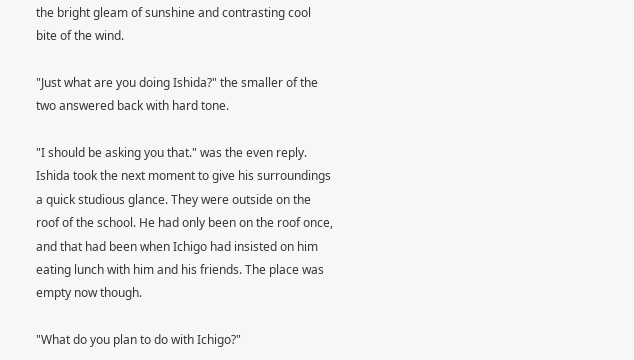the bright gleam of sunshine and contrasting cool bite of the wind.

"Just what are you doing Ishida?" the smaller of the two answered back with hard tone.

"I should be asking you that." was the even reply. Ishida took the next moment to give his surroundings a quick studious glance. They were outside on the roof of the school. He had only been on the roof once, and that had been when Ichigo had insisted on him eating lunch with him and his friends. The place was empty now though.

"What do you plan to do with Ichigo?"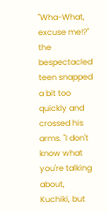"Wha-What, excuse me!?" the bespectacled teen snapped a bit too quickly and crossed his arms. "I don't know what you're talking about, Kuchiki, but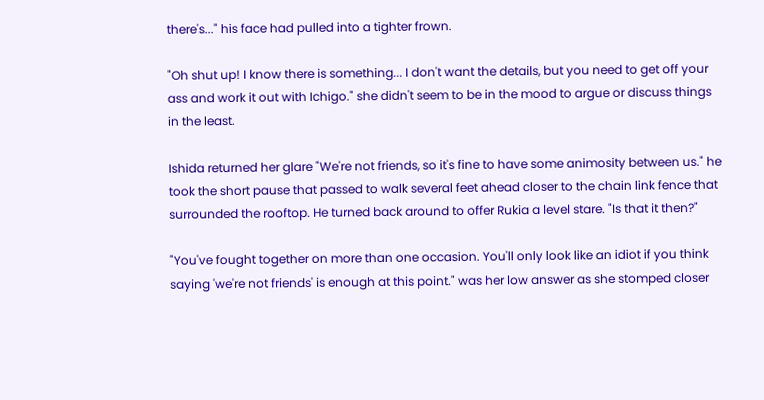there's..." his face had pulled into a tighter frown.

"Oh shut up! I know there is something... I don't want the details, but you need to get off your ass and work it out with Ichigo." she didn't seem to be in the mood to argue or discuss things in the least.

Ishida returned her glare "We're not friends, so it's fine to have some animosity between us." he took the short pause that passed to walk several feet ahead closer to the chain link fence that surrounded the rooftop. He turned back around to offer Rukia a level stare. "Is that it then?"

"You've fought together on more than one occasion. You'll only look like an idiot if you think saying 'we're not friends' is enough at this point." was her low answer as she stomped closer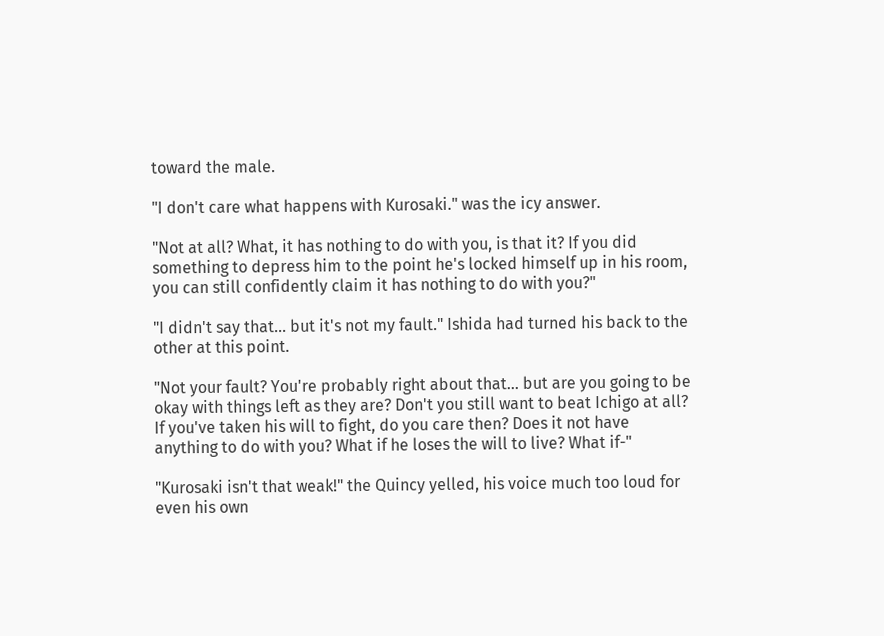toward the male.

"I don't care what happens with Kurosaki." was the icy answer.

"Not at all? What, it has nothing to do with you, is that it? If you did something to depress him to the point he's locked himself up in his room, you can still confidently claim it has nothing to do with you?"

"I didn't say that... but it's not my fault." Ishida had turned his back to the other at this point.

"Not your fault? You're probably right about that... but are you going to be okay with things left as they are? Don't you still want to beat Ichigo at all? If you've taken his will to fight, do you care then? Does it not have anything to do with you? What if he loses the will to live? What if-"

"Kurosaki isn't that weak!" the Quincy yelled, his voice much too loud for even his own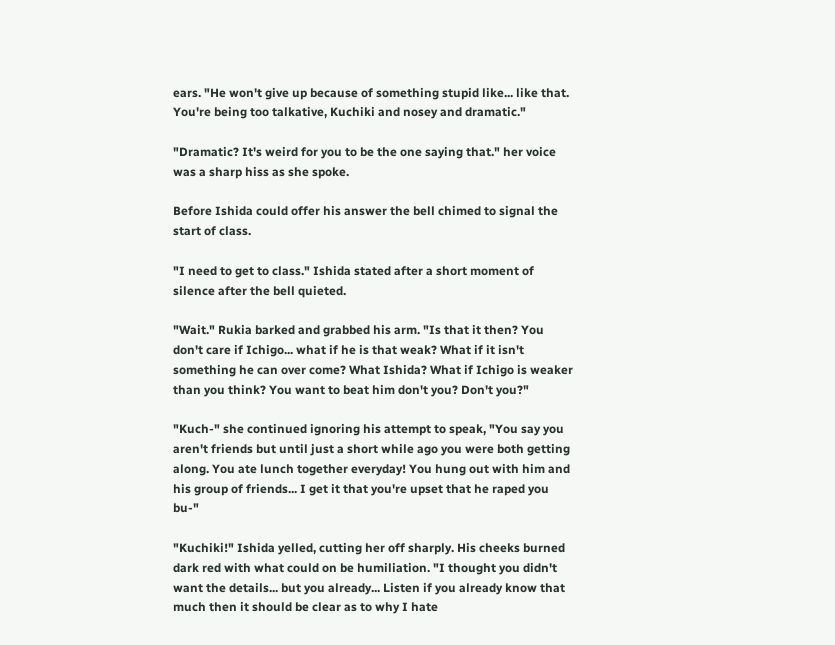ears. "He won't give up because of something stupid like... like that. You're being too talkative, Kuchiki and nosey and dramatic."

"Dramatic? It's weird for you to be the one saying that." her voice was a sharp hiss as she spoke.

Before Ishida could offer his answer the bell chimed to signal the start of class.

"I need to get to class." Ishida stated after a short moment of silence after the bell quieted.

"Wait." Rukia barked and grabbed his arm. "Is that it then? You don't care if Ichigo... what if he is that weak? What if it isn't something he can over come? What Ishida? What if Ichigo is weaker than you think? You want to beat him don't you? Don't you?"

"Kuch-" she continued ignoring his attempt to speak, "You say you aren't friends but until just a short while ago you were both getting along. You ate lunch together everyday! You hung out with him and his group of friends... I get it that you're upset that he raped you bu-"

"Kuchiki!" Ishida yelled, cutting her off sharply. His cheeks burned dark red with what could on be humiliation. "I thought you didn't want the details... but you already... Listen if you already know that much then it should be clear as to why I hate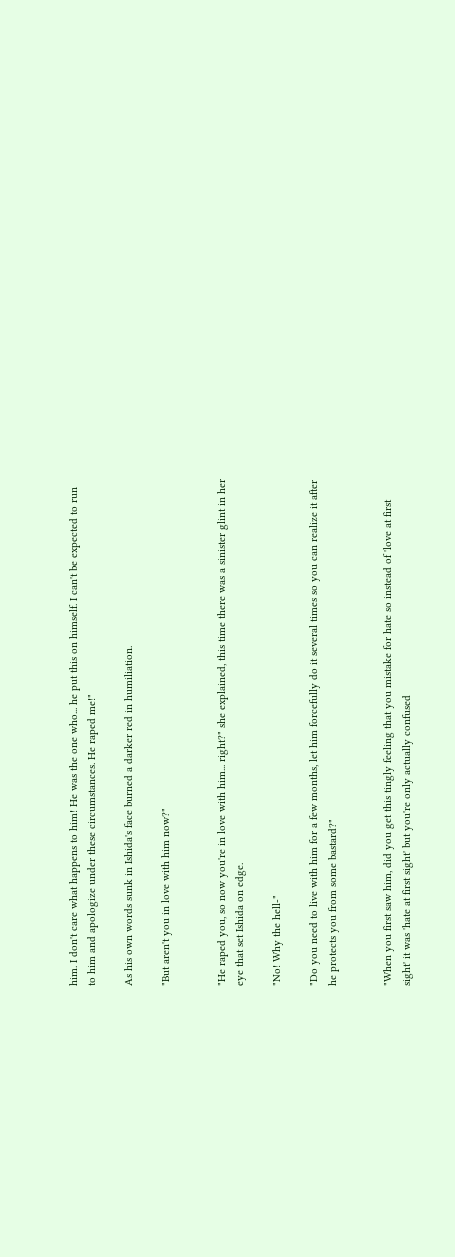him. I don't care what happens to him! He was the one who... he put this on himself. I can't be expected to run to him and apologize under these circumstances. He raped me!"

As his own words sunk in Ishida's face burned a darker red in humiliation.

"But aren't you in love with him now?"


"He raped you, so now you're in love with him... right?" she explained, this time there was a sinister glint in her eye that set Ishida on edge.

"No! Why the hell-"

"Do you need to live with him for a few months, let him forcefully do it several times so you can realize it after he protects you from some bastard?"


"When you first saw him, did you get this tingly feeling that you mistake for hate so instead of 'love at first sight' it was 'hate at first sight' but you're only actually confused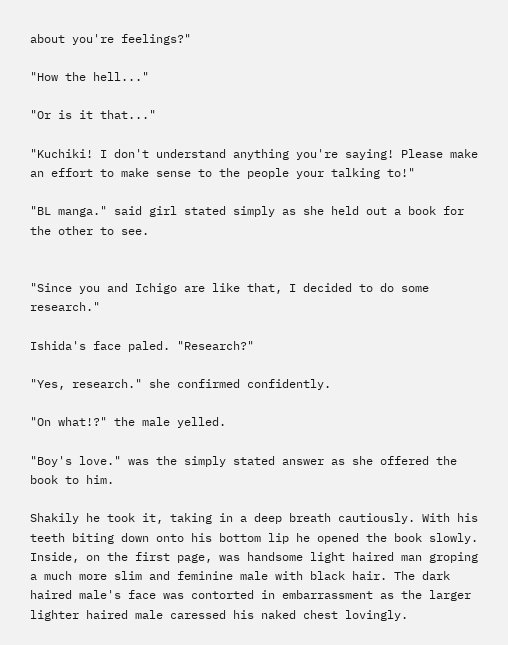about you're feelings?"

"How the hell..."

"Or is it that..."

"Kuchiki! I don't understand anything you're saying! Please make an effort to make sense to the people your talking to!"

"BL manga." said girl stated simply as she held out a book for the other to see.


"Since you and Ichigo are like that, I decided to do some research."

Ishida's face paled. "Research?"

"Yes, research." she confirmed confidently.

"On what!?" the male yelled.

"Boy's love." was the simply stated answer as she offered the book to him.

Shakily he took it, taking in a deep breath cautiously. With his teeth biting down onto his bottom lip he opened the book slowly. Inside, on the first page, was handsome light haired man groping a much more slim and feminine male with black hair. The dark haired male's face was contorted in embarrassment as the larger lighter haired male caressed his naked chest lovingly.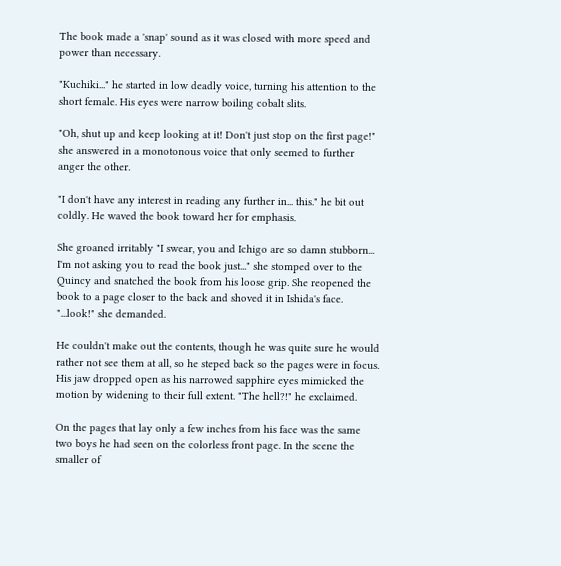The book made a 'snap' sound as it was closed with more speed and power than necessary.

"Kuchiki..." he started in low deadly voice, turning his attention to the short female. His eyes were narrow boiling cobalt slits.

"Oh, shut up and keep looking at it! Don't just stop on the first page!" she answered in a monotonous voice that only seemed to further anger the other.

"I don't have any interest in reading any further in... this." he bit out coldly. He waved the book toward her for emphasis.

She groaned irritably "I swear, you and Ichigo are so damn stubborn... I'm not asking you to read the book just..." she stomped over to the Quincy and snatched the book from his loose grip. She reopened the book to a page closer to the back and shoved it in Ishida's face. "...look!" she demanded.

He couldn't make out the contents, though he was quite sure he would rather not see them at all, so he steped back so the pages were in focus. His jaw dropped open as his narrowed sapphire eyes mimicked the motion by widening to their full extent. "The hell?!" he exclaimed.

On the pages that lay only a few inches from his face was the same two boys he had seen on the colorless front page. In the scene the smaller of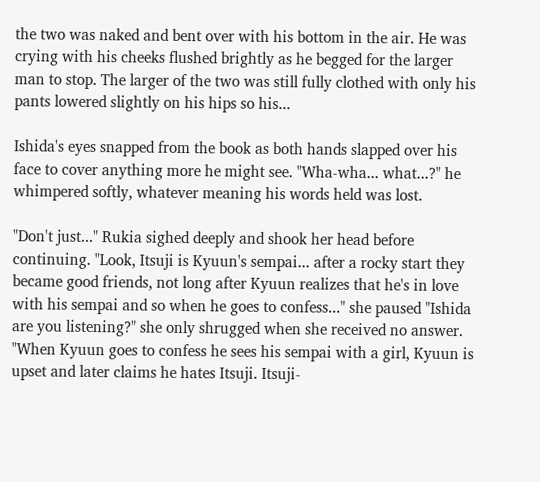the two was naked and bent over with his bottom in the air. He was crying with his cheeks flushed brightly as he begged for the larger man to stop. The larger of the two was still fully clothed with only his pants lowered slightly on his hips so his...

Ishida's eyes snapped from the book as both hands slapped over his face to cover anything more he might see. "Wha-wha... what...?" he whimpered softly, whatever meaning his words held was lost.

"Don't just..." Rukia sighed deeply and shook her head before continuing. "Look, Itsuji is Kyuun's sempai... after a rocky start they became good friends, not long after Kyuun realizes that he's in love with his sempai and so when he goes to confess..." she paused "Ishida are you listening?" she only shrugged when she received no answer. "When Kyuun goes to confess he sees his sempai with a girl, Kyuun is upset and later claims he hates Itsuji. Itsuji-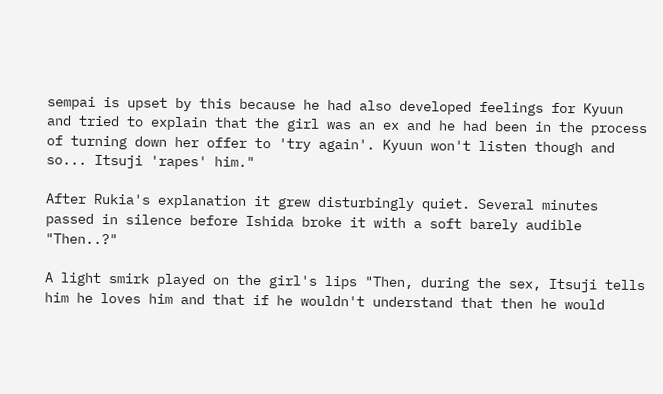sempai is upset by this because he had also developed feelings for Kyuun and tried to explain that the girl was an ex and he had been in the process of turning down her offer to 'try again'. Kyuun won't listen though and so... Itsuji 'rapes' him."

After Rukia's explanation it grew disturbingly quiet. Several minutes passed in silence before Ishida broke it with a soft barely audible "Then..?"

A light smirk played on the girl's lips "Then, during the sex, Itsuji tells him he loves him and that if he wouldn't understand that then he would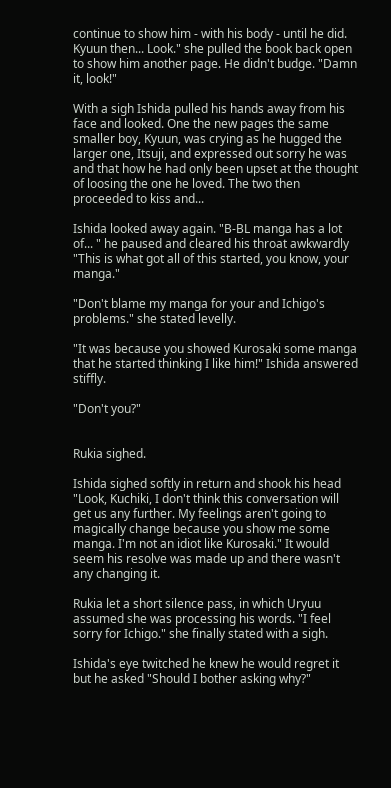continue to show him - with his body - until he did. Kyuun then... Look." she pulled the book back open to show him another page. He didn't budge. "Damn it, look!"

With a sigh Ishida pulled his hands away from his face and looked. One the new pages the same smaller boy, Kyuun, was crying as he hugged the larger one, Itsuji, and expressed out sorry he was and that how he had only been upset at the thought of loosing the one he loved. The two then proceeded to kiss and...

Ishida looked away again. "B-BL manga has a lot of... " he paused and cleared his throat awkwardly "This is what got all of this started, you know, your manga."

"Don't blame my manga for your and Ichigo's problems." she stated levelly.

"It was because you showed Kurosaki some manga that he started thinking I like him!" Ishida answered stiffly.

"Don't you?"


Rukia sighed.

Ishida sighed softly in return and shook his head "Look, Kuchiki, I don't think this conversation will get us any further. My feelings aren't going to magically change because you show me some manga. I'm not an idiot like Kurosaki." It would seem his resolve was made up and there wasn't any changing it.

Rukia let a short silence pass, in which Uryuu assumed she was processing his words. "I feel sorry for Ichigo." she finally stated with a sigh.

Ishida's eye twitched he knew he would regret it but he asked "Should I bother asking why?"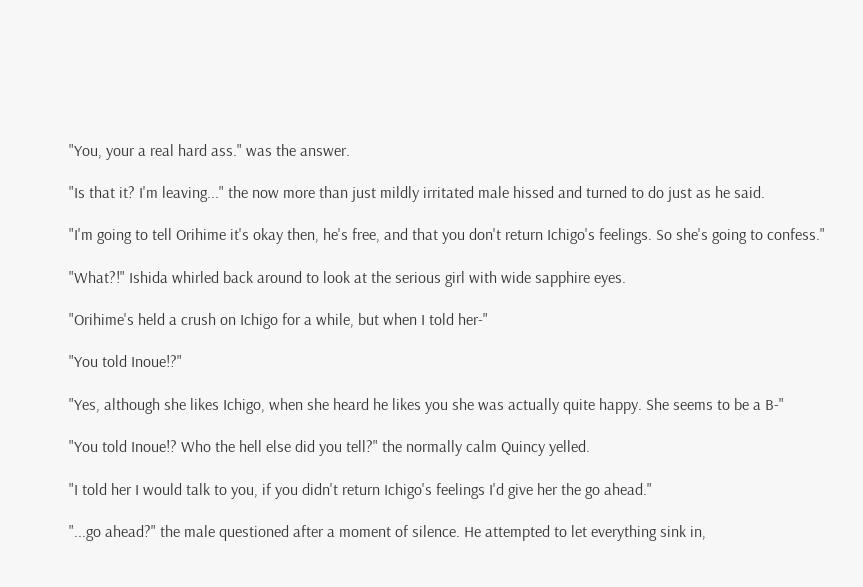"You, your a real hard ass." was the answer.

"Is that it? I'm leaving..." the now more than just mildly irritated male hissed and turned to do just as he said.

"I'm going to tell Orihime it's okay then, he's free, and that you don't return Ichigo's feelings. So she's going to confess."

"What?!" Ishida whirled back around to look at the serious girl with wide sapphire eyes.

"Orihime's held a crush on Ichigo for a while, but when I told her-"

"You told Inoue!?"

"Yes, although she likes Ichigo, when she heard he likes you she was actually quite happy. She seems to be a B-"

"You told Inoue!? Who the hell else did you tell?" the normally calm Quincy yelled.

"I told her I would talk to you, if you didn't return Ichigo's feelings I'd give her the go ahead."

"...go ahead?" the male questioned after a moment of silence. He attempted to let everything sink in,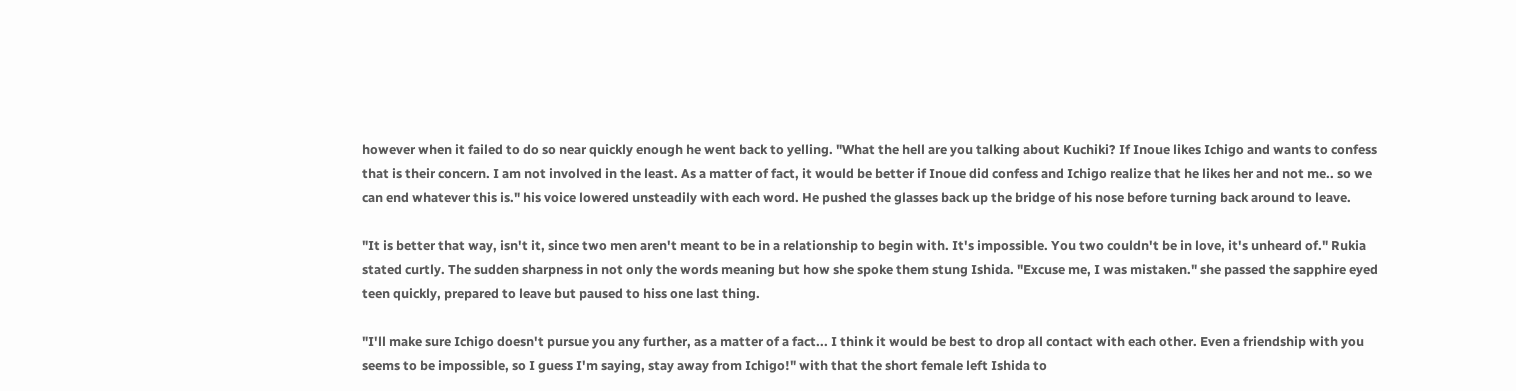however when it failed to do so near quickly enough he went back to yelling. "What the hell are you talking about Kuchiki? If Inoue likes Ichigo and wants to confess that is their concern. I am not involved in the least. As a matter of fact, it would be better if Inoue did confess and Ichigo realize that he likes her and not me.. so we can end whatever this is." his voice lowered unsteadily with each word. He pushed the glasses back up the bridge of his nose before turning back around to leave.

"It is better that way, isn't it, since two men aren't meant to be in a relationship to begin with. It's impossible. You two couldn't be in love, it's unheard of." Rukia stated curtly. The sudden sharpness in not only the words meaning but how she spoke them stung Ishida. "Excuse me, I was mistaken." she passed the sapphire eyed teen quickly, prepared to leave but paused to hiss one last thing.

"I'll make sure Ichigo doesn't pursue you any further, as a matter of a fact... I think it would be best to drop all contact with each other. Even a friendship with you seems to be impossible, so I guess I'm saying, stay away from Ichigo!" with that the short female left Ishida to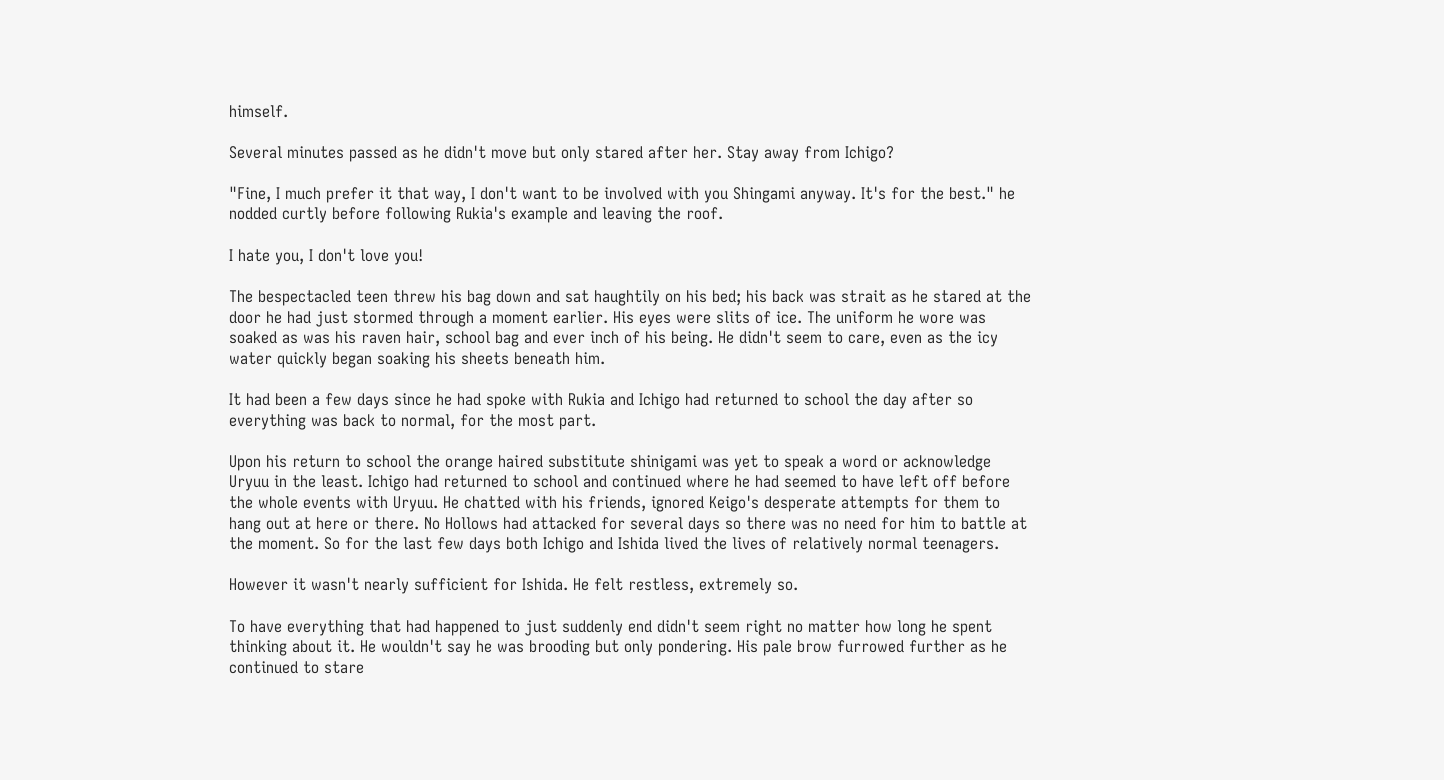himself.

Several minutes passed as he didn't move but only stared after her. Stay away from Ichigo?

"Fine, I much prefer it that way, I don't want to be involved with you Shingami anyway. It's for the best." he nodded curtly before following Rukia's example and leaving the roof.

I hate you, I don't love you!

The bespectacled teen threw his bag down and sat haughtily on his bed; his back was strait as he stared at the door he had just stormed through a moment earlier. His eyes were slits of ice. The uniform he wore was soaked as was his raven hair, school bag and ever inch of his being. He didn't seem to care, even as the icy water quickly began soaking his sheets beneath him.

It had been a few days since he had spoke with Rukia and Ichigo had returned to school the day after so everything was back to normal, for the most part.

Upon his return to school the orange haired substitute shinigami was yet to speak a word or acknowledge Uryuu in the least. Ichigo had returned to school and continued where he had seemed to have left off before the whole events with Uryuu. He chatted with his friends, ignored Keigo's desperate attempts for them to hang out at here or there. No Hollows had attacked for several days so there was no need for him to battle at the moment. So for the last few days both Ichigo and Ishida lived the lives of relatively normal teenagers.

However it wasn't nearly sufficient for Ishida. He felt restless, extremely so.

To have everything that had happened to just suddenly end didn't seem right no matter how long he spent thinking about it. He wouldn't say he was brooding but only pondering. His pale brow furrowed further as he continued to stare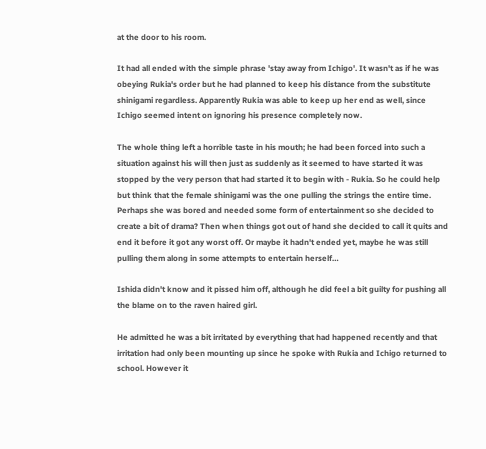at the door to his room.

It had all ended with the simple phrase 'stay away from Ichigo'. It wasn't as if he was obeying Rukia's order but he had planned to keep his distance from the substitute shinigami regardless. Apparently Rukia was able to keep up her end as well, since Ichigo seemed intent on ignoring his presence completely now.

The whole thing left a horrible taste in his mouth; he had been forced into such a situation against his will then just as suddenly as it seemed to have started it was stopped by the very person that had started it to begin with - Rukia. So he could help but think that the female shinigami was the one pulling the strings the entire time. Perhaps she was bored and needed some form of entertainment so she decided to create a bit of drama? Then when things got out of hand she decided to call it quits and end it before it got any worst off. Or maybe it hadn't ended yet, maybe he was still pulling them along in some attempts to entertain herself…

Ishida didn't know and it pissed him off, although he did feel a bit guilty for pushing all the blame on to the raven haired girl.

He admitted he was a bit irritated by everything that had happened recently and that irritation had only been mounting up since he spoke with Rukia and Ichigo returned to school. However it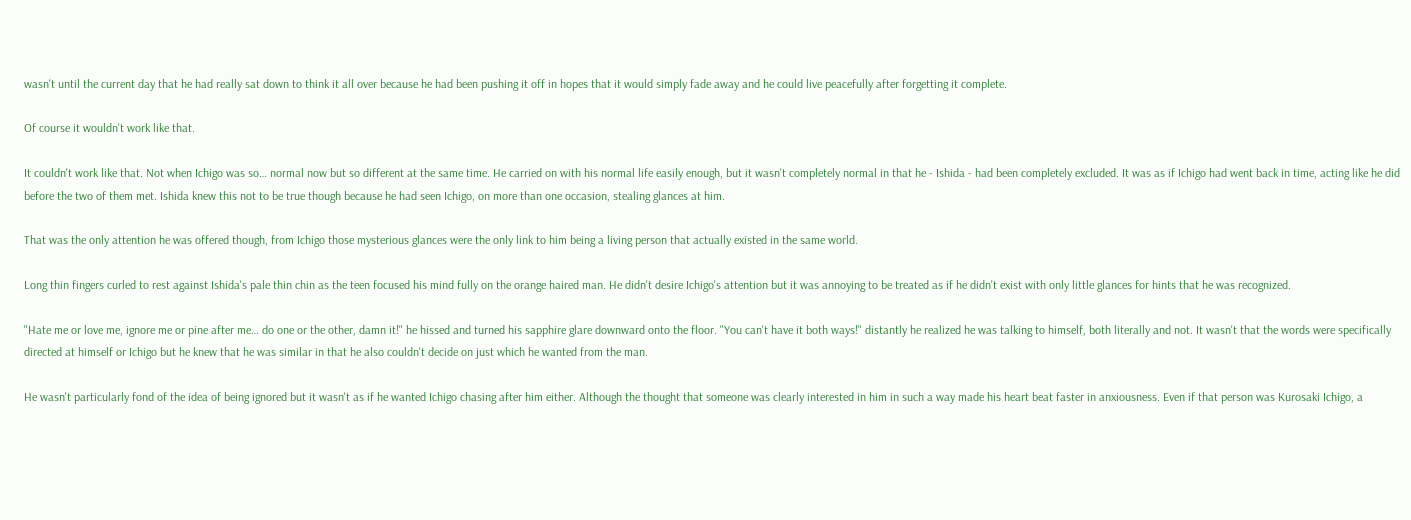wasn't until the current day that he had really sat down to think it all over because he had been pushing it off in hopes that it would simply fade away and he could live peacefully after forgetting it complete.

Of course it wouldn't work like that.

It couldn't work like that. Not when Ichigo was so… normal now but so different at the same time. He carried on with his normal life easily enough, but it wasn't completely normal in that he - Ishida - had been completely excluded. It was as if Ichigo had went back in time, acting like he did before the two of them met. Ishida knew this not to be true though because he had seen Ichigo, on more than one occasion, stealing glances at him.

That was the only attention he was offered though, from Ichigo those mysterious glances were the only link to him being a living person that actually existed in the same world.

Long thin fingers curled to rest against Ishida's pale thin chin as the teen focused his mind fully on the orange haired man. He didn't desire Ichigo's attention but it was annoying to be treated as if he didn't exist with only little glances for hints that he was recognized.

"Hate me or love me, ignore me or pine after me… do one or the other, damn it!" he hissed and turned his sapphire glare downward onto the floor. "You can't have it both ways!" distantly he realized he was talking to himself, both literally and not. It wasn't that the words were specifically directed at himself or Ichigo but he knew that he was similar in that he also couldn't decide on just which he wanted from the man.

He wasn't particularly fond of the idea of being ignored but it wasn't as if he wanted Ichigo chasing after him either. Although the thought that someone was clearly interested in him in such a way made his heart beat faster in anxiousness. Even if that person was Kurosaki Ichigo, a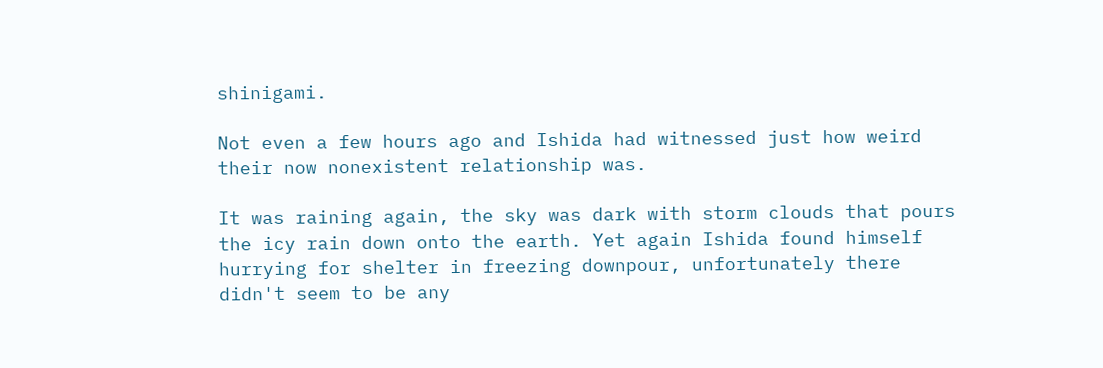shinigami.

Not even a few hours ago and Ishida had witnessed just how weird their now nonexistent relationship was.

It was raining again, the sky was dark with storm clouds that pours the icy rain down onto the earth. Yet again Ishida found himself hurrying for shelter in freezing downpour, unfortunately there didn't seem to be any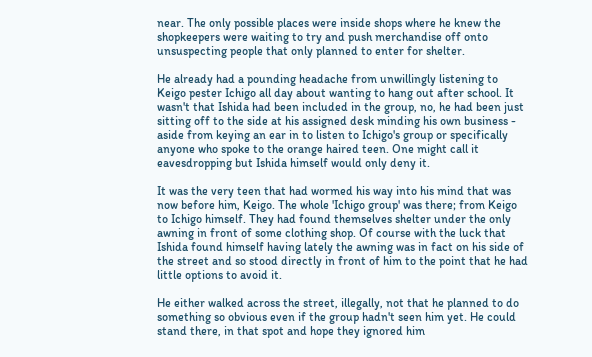near. The only possible places were inside shops where he knew the shopkeepers were waiting to try and push merchandise off onto unsuspecting people that only planned to enter for shelter.

He already had a pounding headache from unwillingly listening to Keigo pester Ichigo all day about wanting to hang out after school. It wasn't that Ishida had been included in the group, no, he had been just sitting off to the side at his assigned desk minding his own business - aside from keying an ear in to listen to Ichigo's group or specifically anyone who spoke to the orange haired teen. One might call it eavesdropping but Ishida himself would only deny it.

It was the very teen that had wormed his way into his mind that was now before him, Keigo. The whole 'Ichigo group' was there; from Keigo to Ichigo himself. They had found themselves shelter under the only awning in front of some clothing shop. Of course with the luck that Ishida found himself having lately the awning was in fact on his side of the street and so stood directly in front of him to the point that he had little options to avoid it.

He either walked across the street, illegally, not that he planned to do something so obvious even if the group hadn't seen him yet. He could stand there, in that spot and hope they ignored him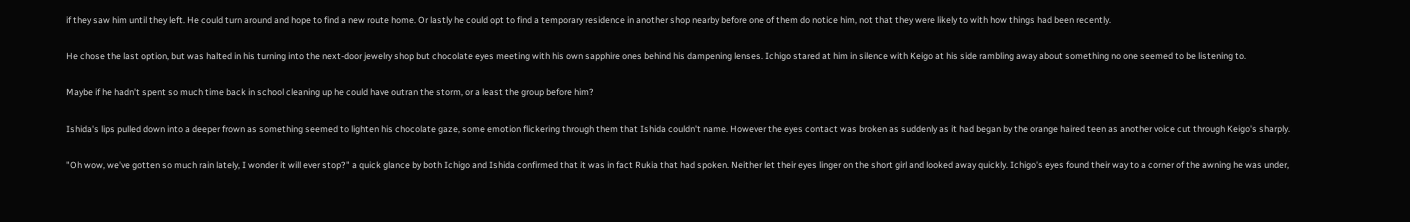if they saw him until they left. He could turn around and hope to find a new route home. Or lastly he could opt to find a temporary residence in another shop nearby before one of them do notice him, not that they were likely to with how things had been recently.

He chose the last option, but was halted in his turning into the next-door jewelry shop but chocolate eyes meeting with his own sapphire ones behind his dampening lenses. Ichigo stared at him in silence with Keigo at his side rambling away about something no one seemed to be listening to.

Maybe if he hadn't spent so much time back in school cleaning up he could have outran the storm, or a least the group before him?

Ishida's lips pulled down into a deeper frown as something seemed to lighten his chocolate gaze, some emotion flickering through them that Ishida couldn't name. However the eyes contact was broken as suddenly as it had began by the orange haired teen as another voice cut through Keigo's sharply.

"Oh wow, we've gotten so much rain lately, I wonder it will ever stop?" a quick glance by both Ichigo and Ishida confirmed that it was in fact Rukia that had spoken. Neither let their eyes linger on the short girl and looked away quickly. Ichigo's eyes found their way to a corner of the awning he was under,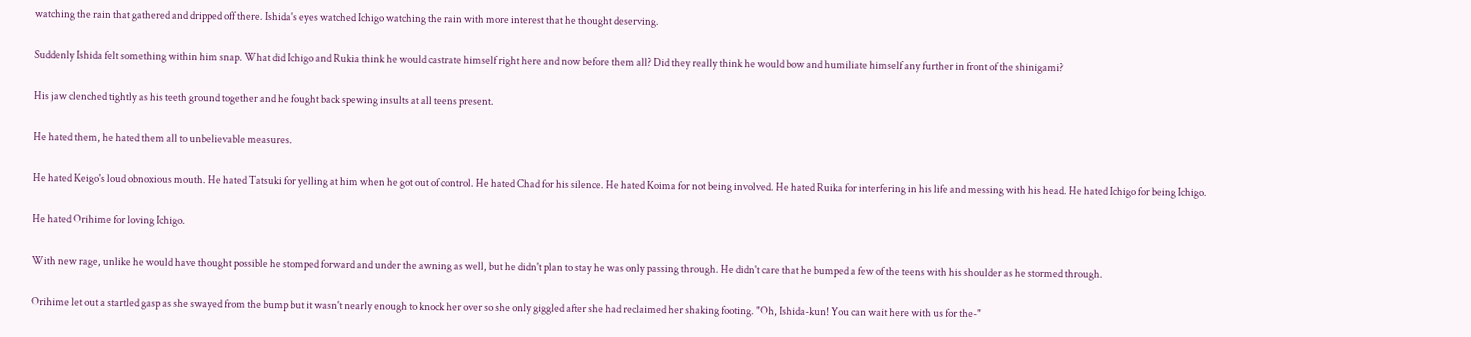watching the rain that gathered and dripped off there. Ishida's eyes watched Ichigo watching the rain with more interest that he thought deserving.

Suddenly Ishida felt something within him snap. What did Ichigo and Rukia think he would castrate himself right here and now before them all? Did they really think he would bow and humiliate himself any further in front of the shinigami?

His jaw clenched tightly as his teeth ground together and he fought back spewing insults at all teens present.

He hated them, he hated them all to unbelievable measures.

He hated Keigo's loud obnoxious mouth. He hated Tatsuki for yelling at him when he got out of control. He hated Chad for his silence. He hated Koima for not being involved. He hated Ruika for interfering in his life and messing with his head. He hated Ichigo for being Ichigo.

He hated Orihime for loving Ichigo.

With new rage, unlike he would have thought possible he stomped forward and under the awning as well, but he didn't plan to stay he was only passing through. He didn't care that he bumped a few of the teens with his shoulder as he stormed through.

Orihime let out a startled gasp as she swayed from the bump but it wasn't nearly enough to knock her over so she only giggled after she had reclaimed her shaking footing. "Oh, Ishida-kun! You can wait here with us for the-"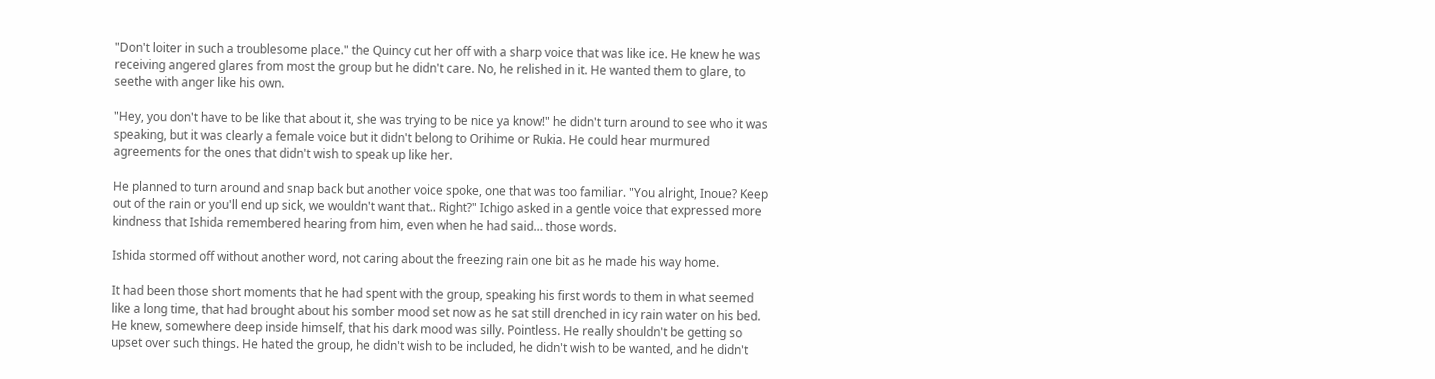"Don't loiter in such a troublesome place." the Quincy cut her off with a sharp voice that was like ice. He knew he was receiving angered glares from most the group but he didn't care. No, he relished in it. He wanted them to glare, to seethe with anger like his own.

"Hey, you don't have to be like that about it, she was trying to be nice ya know!" he didn't turn around to see who it was speaking, but it was clearly a female voice but it didn't belong to Orihime or Rukia. He could hear murmured agreements for the ones that didn't wish to speak up like her.

He planned to turn around and snap back but another voice spoke, one that was too familiar. "You alright, Inoue? Keep out of the rain or you'll end up sick, we wouldn't want that.. Right?" Ichigo asked in a gentle voice that expressed more kindness that Ishida remembered hearing from him, even when he had said… those words.

Ishida stormed off without another word, not caring about the freezing rain one bit as he made his way home.

It had been those short moments that he had spent with the group, speaking his first words to them in what seemed like a long time, that had brought about his somber mood set now as he sat still drenched in icy rain water on his bed. He knew, somewhere deep inside himself, that his dark mood was silly. Pointless. He really shouldn't be getting so upset over such things. He hated the group, he didn't wish to be included, he didn't wish to be wanted, and he didn't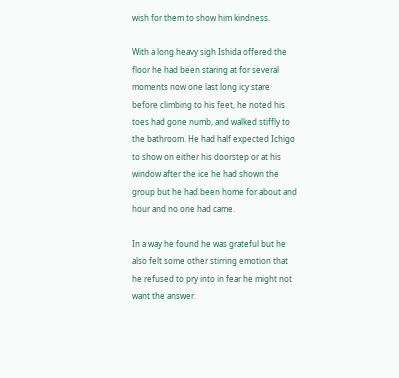wish for them to show him kindness.

With a long heavy sigh Ishida offered the floor he had been staring at for several moments now one last long icy stare before climbing to his feet, he noted his toes had gone numb, and walked stiffly to the bathroom. He had half expected Ichigo to show on either his doorstep or at his window after the ice he had shown the group but he had been home for about and hour and no one had came.

In a way he found he was grateful but he also felt some other stirring emotion that he refused to pry into in fear he might not want the answer.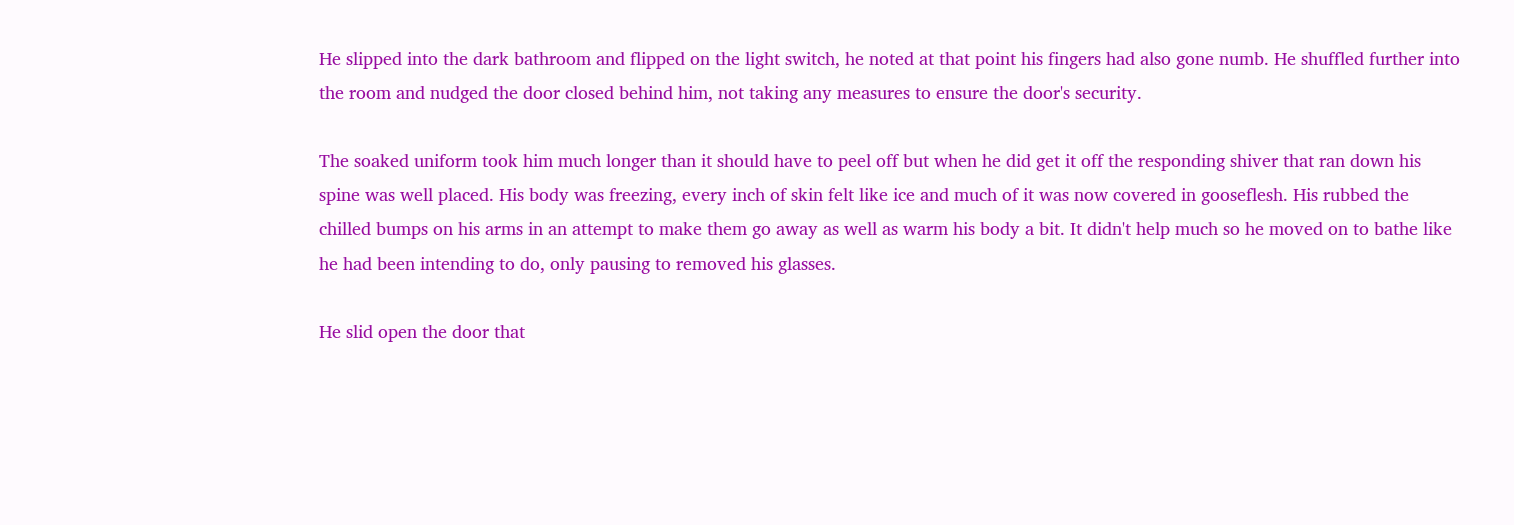He slipped into the dark bathroom and flipped on the light switch, he noted at that point his fingers had also gone numb. He shuffled further into the room and nudged the door closed behind him, not taking any measures to ensure the door's security.

The soaked uniform took him much longer than it should have to peel off but when he did get it off the responding shiver that ran down his spine was well placed. His body was freezing, every inch of skin felt like ice and much of it was now covered in gooseflesh. His rubbed the chilled bumps on his arms in an attempt to make them go away as well as warm his body a bit. It didn't help much so he moved on to bathe like he had been intending to do, only pausing to removed his glasses.

He slid open the door that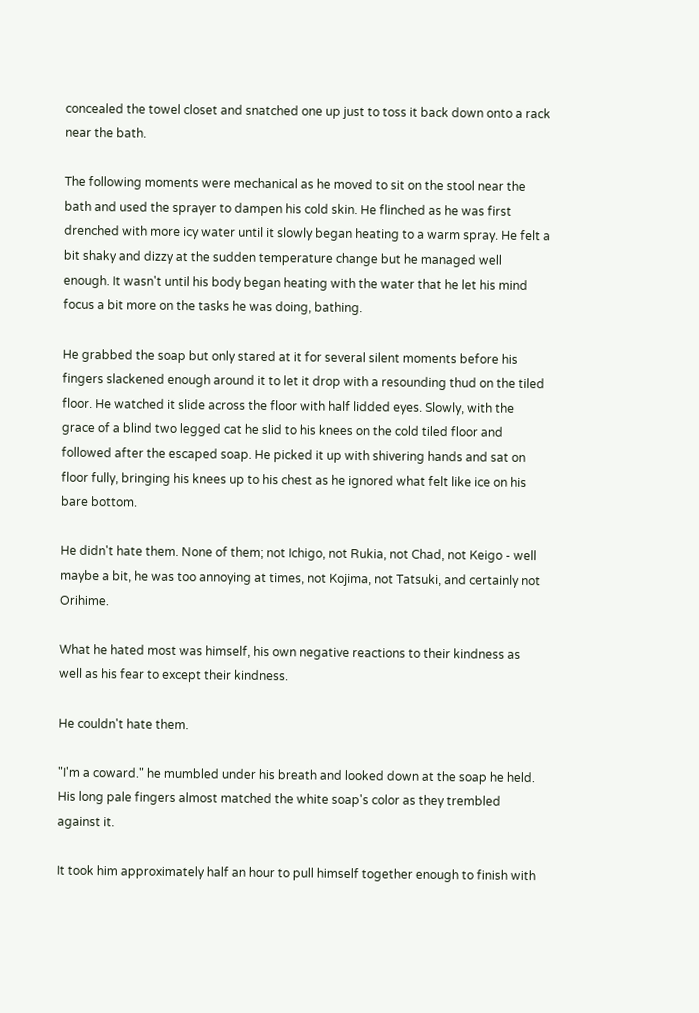concealed the towel closet and snatched one up just to toss it back down onto a rack near the bath.

The following moments were mechanical as he moved to sit on the stool near the bath and used the sprayer to dampen his cold skin. He flinched as he was first drenched with more icy water until it slowly began heating to a warm spray. He felt a bit shaky and dizzy at the sudden temperature change but he managed well enough. It wasn't until his body began heating with the water that he let his mind focus a bit more on the tasks he was doing, bathing.

He grabbed the soap but only stared at it for several silent moments before his fingers slackened enough around it to let it drop with a resounding thud on the tiled floor. He watched it slide across the floor with half lidded eyes. Slowly, with the grace of a blind two legged cat he slid to his knees on the cold tiled floor and followed after the escaped soap. He picked it up with shivering hands and sat on floor fully, bringing his knees up to his chest as he ignored what felt like ice on his bare bottom.

He didn't hate them. None of them; not Ichigo, not Rukia, not Chad, not Keigo - well maybe a bit, he was too annoying at times, not Kojima, not Tatsuki, and certainly not Orihime.

What he hated most was himself, his own negative reactions to their kindness as well as his fear to except their kindness.

He couldn't hate them.

"I'm a coward." he mumbled under his breath and looked down at the soap he held. His long pale fingers almost matched the white soap's color as they trembled against it.

It took him approximately half an hour to pull himself together enough to finish with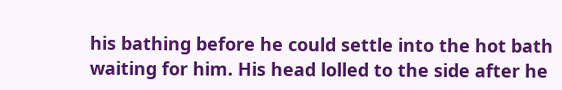his bathing before he could settle into the hot bath waiting for him. His head lolled to the side after he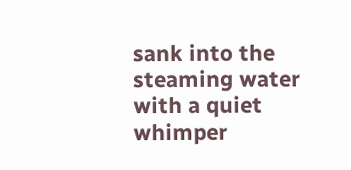sank into the steaming water with a quiet whimper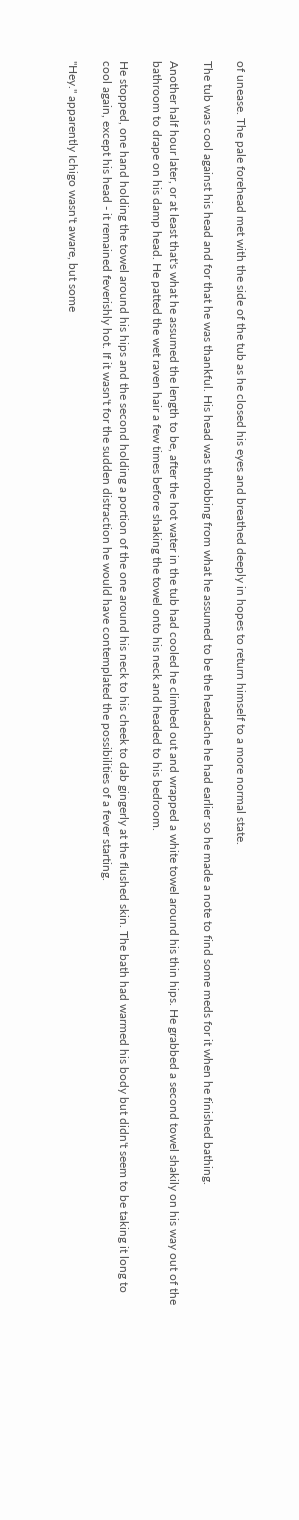of unease. The pale forehead met with the side of the tub as he closed his eyes and breathed deeply in hopes to return himself to a more normal state.

The tub was cool against his head and for that he was thankful. His head was throbbing from what he assumed to be the headache he had earlier so he made a note to find some meds for it when he finished bathing.

Another half hour later, or at least that's what he assumed the length to be, after the hot water in the tub had cooled he climbed out and wrapped a white towel around his thin hips. He grabbed a second towel shakily on his way out of the bathroom to drape on his damp head. He patted the wet raven hair a few times before shaking the towel onto his neck and headed to his bedroom.

He stopped, one hand holding the towel around his hips and the second holding a portion of the one around his neck to his cheek to dab gingerly at the flushed skin. The bath had warmed his body but didn't seem to be taking it long to cool again, except his head - it remained feverishly hot. If it wasn't for the sudden distraction he would have contemplated the possibilities of a fever starting.

"Hey." apparently Ichigo wasn't aware, but some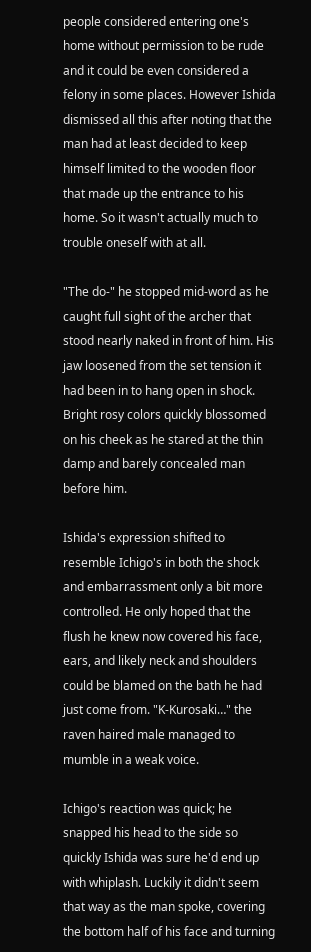people considered entering one's home without permission to be rude and it could be even considered a felony in some places. However Ishida dismissed all this after noting that the man had at least decided to keep himself limited to the wooden floor that made up the entrance to his home. So it wasn't actually much to trouble oneself with at all.

"The do-" he stopped mid-word as he caught full sight of the archer that stood nearly naked in front of him. His jaw loosened from the set tension it had been in to hang open in shock. Bright rosy colors quickly blossomed on his cheek as he stared at the thin damp and barely concealed man before him.

Ishida's expression shifted to resemble Ichigo's in both the shock and embarrassment only a bit more controlled. He only hoped that the flush he knew now covered his face, ears, and likely neck and shoulders could be blamed on the bath he had just come from. "K-Kurosaki…" the raven haired male managed to mumble in a weak voice.

Ichigo's reaction was quick; he snapped his head to the side so quickly Ishida was sure he'd end up with whiplash. Luckily it didn't seem that way as the man spoke, covering the bottom half of his face and turning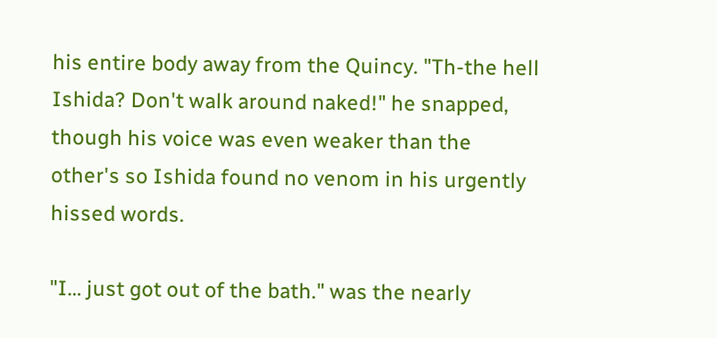his entire body away from the Quincy. "Th-the hell Ishida? Don't walk around naked!" he snapped, though his voice was even weaker than the other's so Ishida found no venom in his urgently hissed words.

"I… just got out of the bath." was the nearly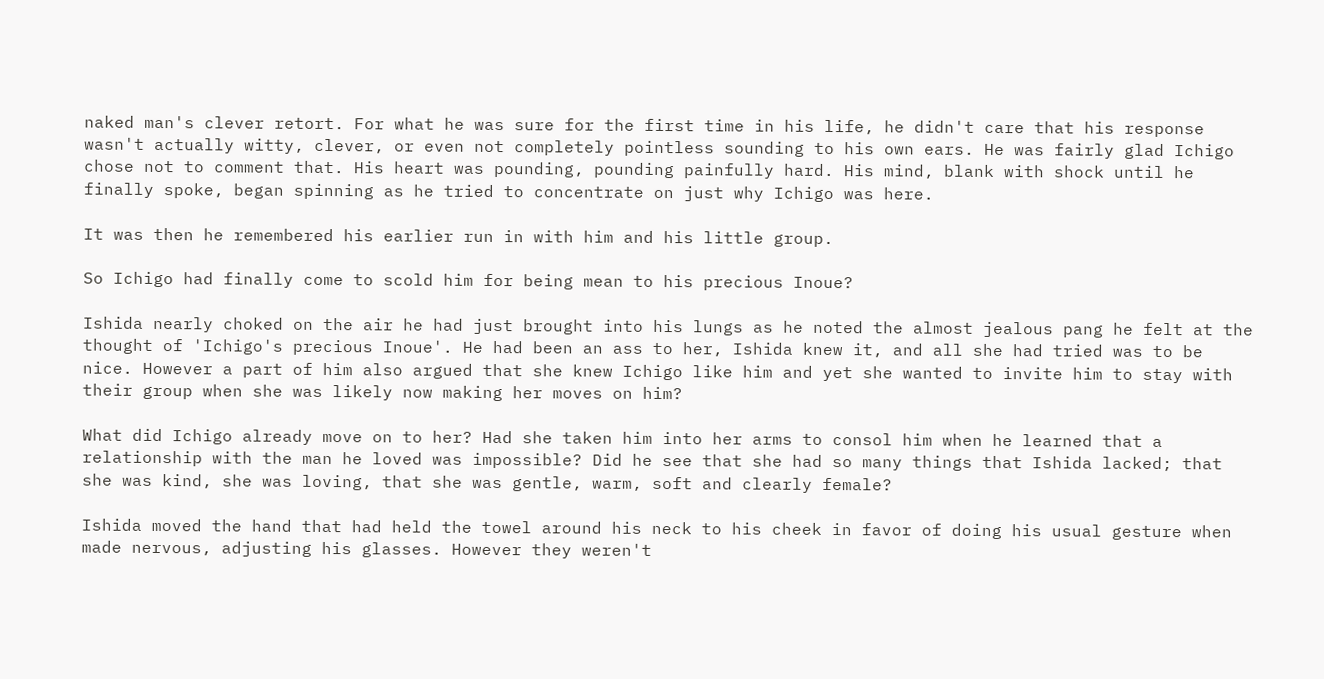naked man's clever retort. For what he was sure for the first time in his life, he didn't care that his response wasn't actually witty, clever, or even not completely pointless sounding to his own ears. He was fairly glad Ichigo chose not to comment that. His heart was pounding, pounding painfully hard. His mind, blank with shock until he finally spoke, began spinning as he tried to concentrate on just why Ichigo was here.

It was then he remembered his earlier run in with him and his little group.

So Ichigo had finally come to scold him for being mean to his precious Inoue?

Ishida nearly choked on the air he had just brought into his lungs as he noted the almost jealous pang he felt at the thought of 'Ichigo's precious Inoue'. He had been an ass to her, Ishida knew it, and all she had tried was to be nice. However a part of him also argued that she knew Ichigo like him and yet she wanted to invite him to stay with their group when she was likely now making her moves on him?

What did Ichigo already move on to her? Had she taken him into her arms to consol him when he learned that a relationship with the man he loved was impossible? Did he see that she had so many things that Ishida lacked; that she was kind, she was loving, that she was gentle, warm, soft and clearly female?

Ishida moved the hand that had held the towel around his neck to his cheek in favor of doing his usual gesture when made nervous, adjusting his glasses. However they weren't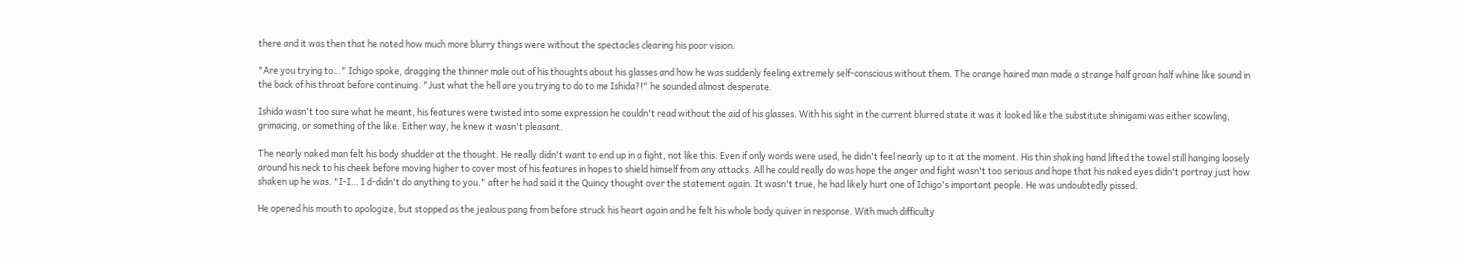there and it was then that he noted how much more blurry things were without the spectacles clearing his poor vision.

"Are you trying to…" Ichigo spoke, dragging the thinner male out of his thoughts about his glasses and how he was suddenly feeling extremely self-conscious without them. The orange haired man made a strange half groan half whine like sound in the back of his throat before continuing. "Just what the hell are you trying to do to me Ishida?!" he sounded almost desperate.

Ishida wasn't too sure what he meant, his features were twisted into some expression he couldn't read without the aid of his glasses. With his sight in the current blurred state it was it looked like the substitute shinigami was either scowling, grimacing, or something of the like. Either way, he knew it wasn't pleasant.

The nearly naked man felt his body shudder at the thought. He really didn't want to end up in a fight, not like this. Even if only words were used, he didn't feel nearly up to it at the moment. His thin shaking hand lifted the towel still hanging loosely around his neck to his cheek before moving higher to cover most of his features in hopes to shield himself from any attacks. All he could really do was hope the anger and fight wasn't too serious and hope that his naked eyes didn't portray just how shaken up he was. "I-I… I d-didn't do anything to you." after he had said it the Quincy thought over the statement again. It wasn't true, he had likely hurt one of Ichigo's important people. He was undoubtedly pissed.

He opened his mouth to apologize, but stopped as the jealous pang from before struck his heart again and he felt his whole body quiver in response. With much difficulty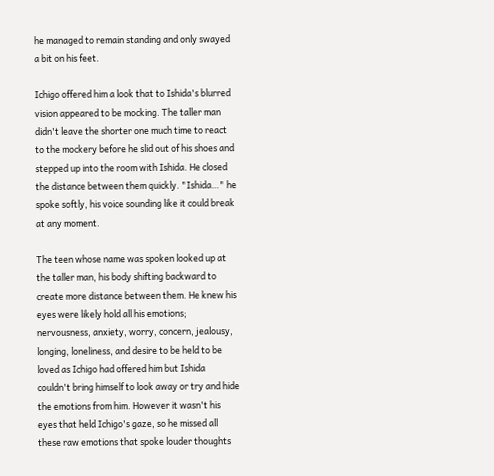he managed to remain standing and only swayed a bit on his feet.

Ichigo offered him a look that to Ishida's blurred vision appeared to be mocking. The taller man didn't leave the shorter one much time to react to the mockery before he slid out of his shoes and stepped up into the room with Ishida. He closed the distance between them quickly. "Ishida…" he spoke softly, his voice sounding like it could break at any moment.

The teen whose name was spoken looked up at the taller man, his body shifting backward to create more distance between them. He knew his eyes were likely hold all his emotions; nervousness, anxiety, worry, concern, jealousy, longing, loneliness, and desire to be held to be loved as Ichigo had offered him but Ishida couldn't bring himself to look away or try and hide the emotions from him. However it wasn't his eyes that held Ichigo's gaze, so he missed all these raw emotions that spoke louder thoughts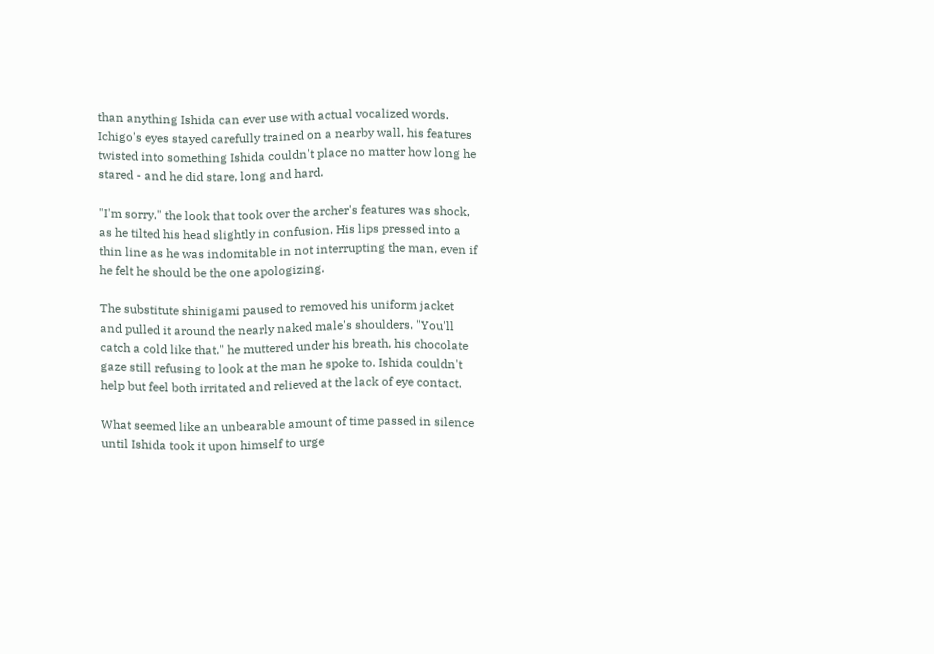than anything Ishida can ever use with actual vocalized words. Ichigo's eyes stayed carefully trained on a nearby wall, his features twisted into something Ishida couldn't place no matter how long he stared - and he did stare, long and hard.

"I'm sorry." the look that took over the archer's features was shock, as he tilted his head slightly in confusion. His lips pressed into a thin line as he was indomitable in not interrupting the man, even if he felt he should be the one apologizing.

The substitute shinigami paused to removed his uniform jacket and pulled it around the nearly naked male's shoulders. "You'll catch a cold like that." he muttered under his breath, his chocolate gaze still refusing to look at the man he spoke to. Ishida couldn't help but feel both irritated and relieved at the lack of eye contact.

What seemed like an unbearable amount of time passed in silence until Ishida took it upon himself to urge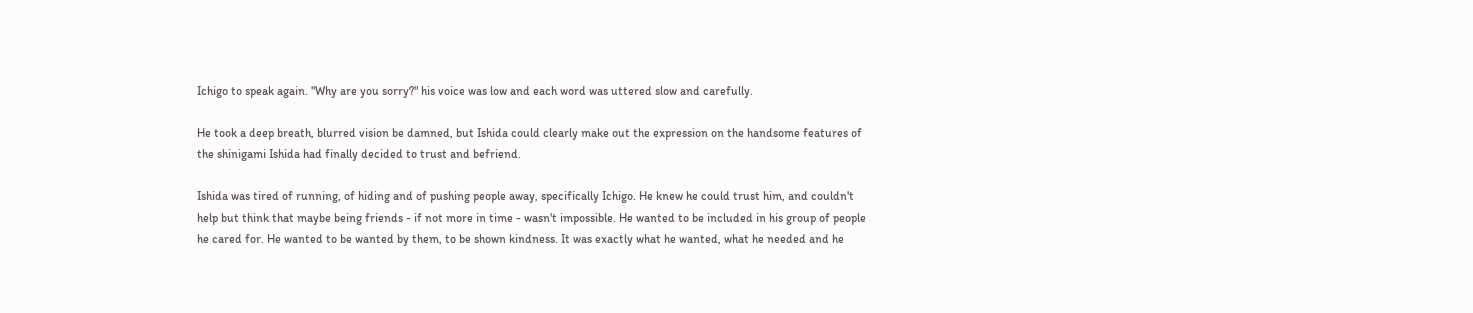Ichigo to speak again. "Why are you sorry?" his voice was low and each word was uttered slow and carefully.

He took a deep breath, blurred vision be damned, but Ishida could clearly make out the expression on the handsome features of the shinigami Ishida had finally decided to trust and befriend.

Ishida was tired of running, of hiding and of pushing people away, specifically Ichigo. He knew he could trust him, and couldn't help but think that maybe being friends - if not more in time - wasn't impossible. He wanted to be included in his group of people he cared for. He wanted to be wanted by them, to be shown kindness. It was exactly what he wanted, what he needed and he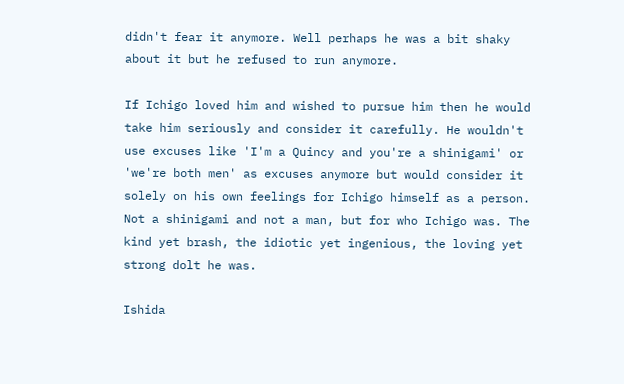didn't fear it anymore. Well perhaps he was a bit shaky about it but he refused to run anymore.

If Ichigo loved him and wished to pursue him then he would take him seriously and consider it carefully. He wouldn't use excuses like 'I'm a Quincy and you're a shinigami' or 'we're both men' as excuses anymore but would consider it solely on his own feelings for Ichigo himself as a person. Not a shinigami and not a man, but for who Ichigo was. The kind yet brash, the idiotic yet ingenious, the loving yet strong dolt he was.

Ishida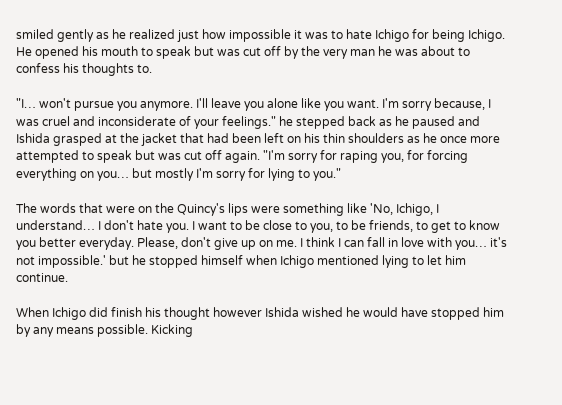smiled gently as he realized just how impossible it was to hate Ichigo for being Ichigo. He opened his mouth to speak but was cut off by the very man he was about to confess his thoughts to.

"I… won't pursue you anymore. I'll leave you alone like you want. I'm sorry because, I was cruel and inconsiderate of your feelings." he stepped back as he paused and Ishida grasped at the jacket that had been left on his thin shoulders as he once more attempted to speak but was cut off again. "I'm sorry for raping you, for forcing everything on you… but mostly I'm sorry for lying to you."

The words that were on the Quincy's lips were something like 'No, Ichigo, I understand… I don't hate you. I want to be close to you, to be friends, to get to know you better everyday. Please, don't give up on me. I think I can fall in love with you… it's not impossible.' but he stopped himself when Ichigo mentioned lying to let him continue.

When Ichigo did finish his thought however Ishida wished he would have stopped him by any means possible. Kicking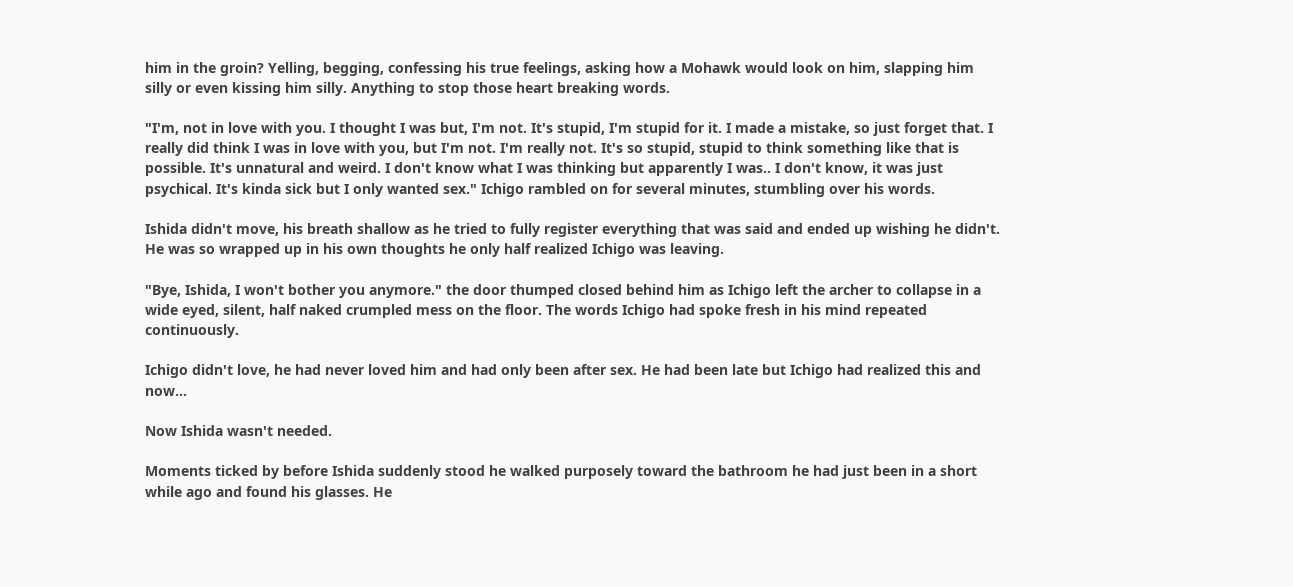him in the groin? Yelling, begging, confessing his true feelings, asking how a Mohawk would look on him, slapping him silly or even kissing him silly. Anything to stop those heart breaking words.

"I'm, not in love with you. I thought I was but, I'm not. It's stupid, I'm stupid for it. I made a mistake, so just forget that. I really did think I was in love with you, but I'm not. I'm really not. It's so stupid, stupid to think something like that is possible. It's unnatural and weird. I don't know what I was thinking but apparently I was.. I don't know, it was just psychical. It's kinda sick but I only wanted sex." Ichigo rambled on for several minutes, stumbling over his words.

Ishida didn't move, his breath shallow as he tried to fully register everything that was said and ended up wishing he didn't. He was so wrapped up in his own thoughts he only half realized Ichigo was leaving.

"Bye, Ishida, I won't bother you anymore." the door thumped closed behind him as Ichigo left the archer to collapse in a wide eyed, silent, half naked crumpled mess on the floor. The words Ichigo had spoke fresh in his mind repeated continuously.

Ichigo didn't love, he had never loved him and had only been after sex. He had been late but Ichigo had realized this and now…

Now Ishida wasn't needed.

Moments ticked by before Ishida suddenly stood he walked purposely toward the bathroom he had just been in a short while ago and found his glasses. He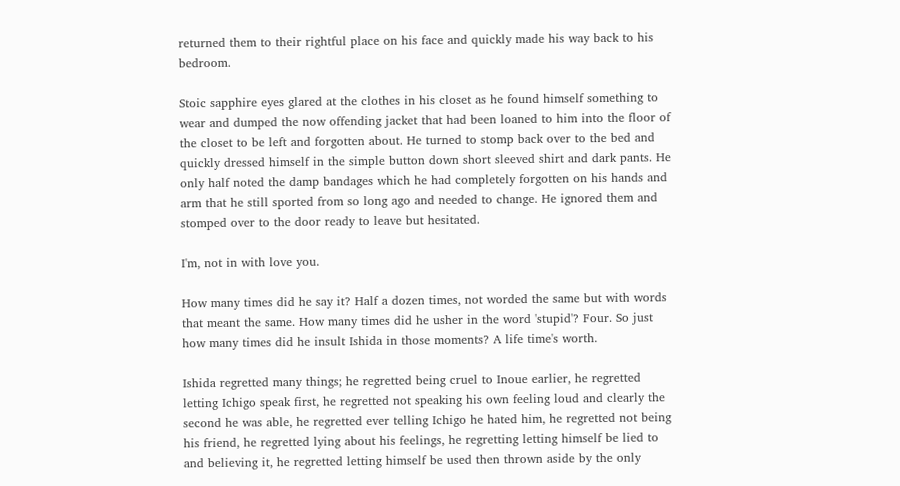returned them to their rightful place on his face and quickly made his way back to his bedroom.

Stoic sapphire eyes glared at the clothes in his closet as he found himself something to wear and dumped the now offending jacket that had been loaned to him into the floor of the closet to be left and forgotten about. He turned to stomp back over to the bed and quickly dressed himself in the simple button down short sleeved shirt and dark pants. He only half noted the damp bandages which he had completely forgotten on his hands and arm that he still sported from so long ago and needed to change. He ignored them and stomped over to the door ready to leave but hesitated.

I'm, not in with love you.

How many times did he say it? Half a dozen times, not worded the same but with words that meant the same. How many times did he usher in the word 'stupid'? Four. So just how many times did he insult Ishida in those moments? A life time's worth.

Ishida regretted many things; he regretted being cruel to Inoue earlier, he regretted letting Ichigo speak first, he regretted not speaking his own feeling loud and clearly the second he was able, he regretted ever telling Ichigo he hated him, he regretted not being his friend, he regretted lying about his feelings, he regretting letting himself be lied to and believing it, he regretted letting himself be used then thrown aside by the only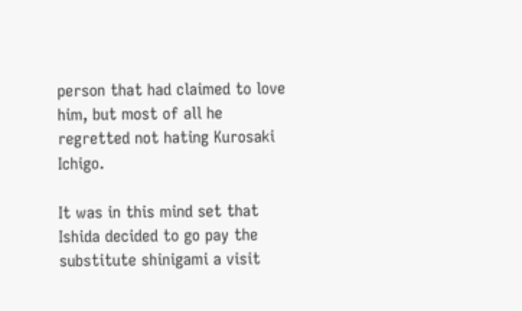person that had claimed to love him, but most of all he regretted not hating Kurosaki Ichigo.

It was in this mind set that Ishida decided to go pay the substitute shinigami a visit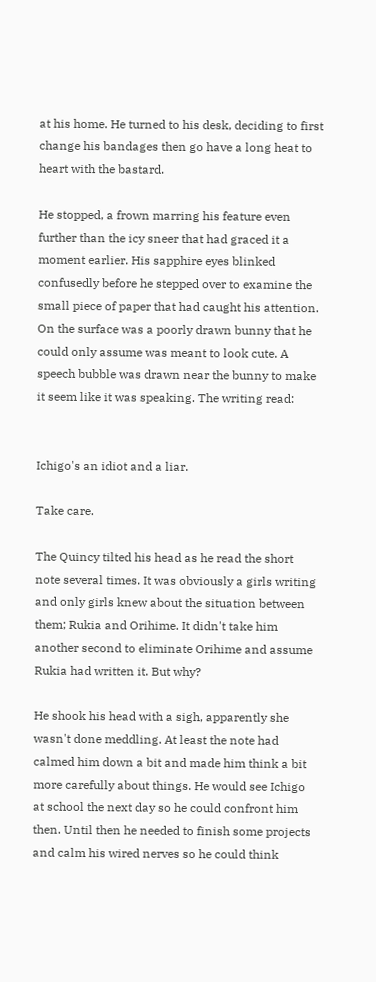at his home. He turned to his desk, deciding to first change his bandages then go have a long heat to heart with the bastard.

He stopped, a frown marring his feature even further than the icy sneer that had graced it a moment earlier. His sapphire eyes blinked confusedly before he stepped over to examine the small piece of paper that had caught his attention. On the surface was a poorly drawn bunny that he could only assume was meant to look cute. A speech bubble was drawn near the bunny to make it seem like it was speaking. The writing read:


Ichigo's an idiot and a liar.

Take care.

The Quincy tilted his head as he read the short note several times. It was obviously a girls writing and only girls knew about the situation between them; Rukia and Orihime. It didn't take him another second to eliminate Orihime and assume Rukia had written it. But why?

He shook his head with a sigh, apparently she wasn't done meddling. At least the note had calmed him down a bit and made him think a bit more carefully about things. He would see Ichigo at school the next day so he could confront him then. Until then he needed to finish some projects and calm his wired nerves so he could think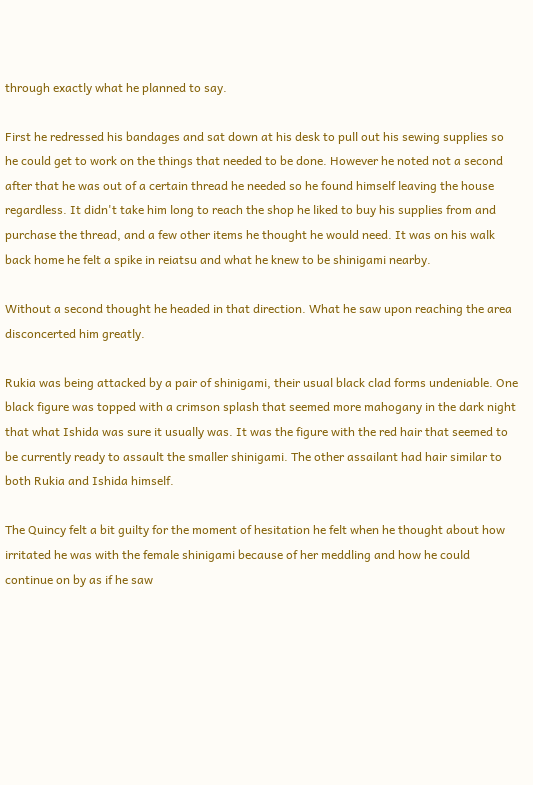through exactly what he planned to say.

First he redressed his bandages and sat down at his desk to pull out his sewing supplies so he could get to work on the things that needed to be done. However he noted not a second after that he was out of a certain thread he needed so he found himself leaving the house regardless. It didn't take him long to reach the shop he liked to buy his supplies from and purchase the thread, and a few other items he thought he would need. It was on his walk back home he felt a spike in reiatsu and what he knew to be shinigami nearby.

Without a second thought he headed in that direction. What he saw upon reaching the area disconcerted him greatly.

Rukia was being attacked by a pair of shinigami, their usual black clad forms undeniable. One black figure was topped with a crimson splash that seemed more mahogany in the dark night that what Ishida was sure it usually was. It was the figure with the red hair that seemed to be currently ready to assault the smaller shinigami. The other assailant had hair similar to both Rukia and Ishida himself.

The Quincy felt a bit guilty for the moment of hesitation he felt when he thought about how irritated he was with the female shinigami because of her meddling and how he could continue on by as if he saw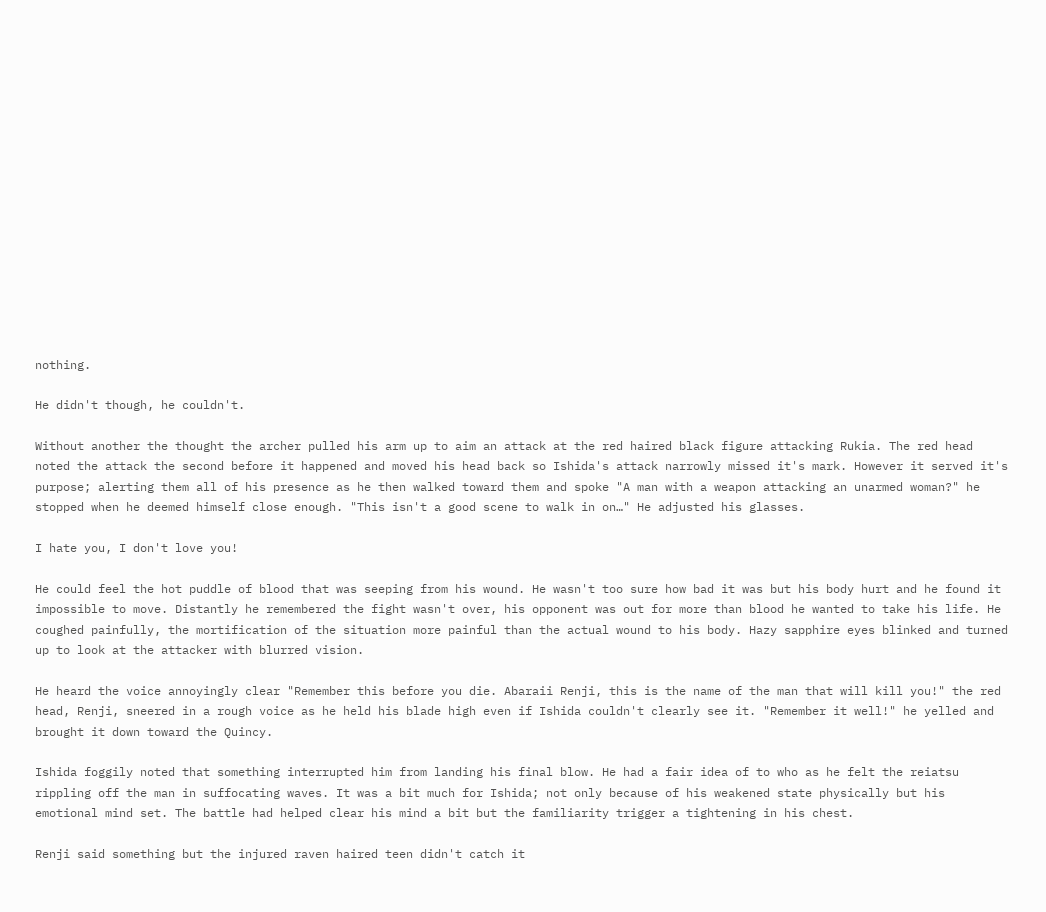nothing.

He didn't though, he couldn't.

Without another the thought the archer pulled his arm up to aim an attack at the red haired black figure attacking Rukia. The red head noted the attack the second before it happened and moved his head back so Ishida's attack narrowly missed it's mark. However it served it's purpose; alerting them all of his presence as he then walked toward them and spoke "A man with a weapon attacking an unarmed woman?" he stopped when he deemed himself close enough. "This isn't a good scene to walk in on…" He adjusted his glasses.

I hate you, I don't love you!

He could feel the hot puddle of blood that was seeping from his wound. He wasn't too sure how bad it was but his body hurt and he found it impossible to move. Distantly he remembered the fight wasn't over, his opponent was out for more than blood he wanted to take his life. He coughed painfully, the mortification of the situation more painful than the actual wound to his body. Hazy sapphire eyes blinked and turned up to look at the attacker with blurred vision.

He heard the voice annoyingly clear "Remember this before you die. Abaraii Renji, this is the name of the man that will kill you!" the red head, Renji, sneered in a rough voice as he held his blade high even if Ishida couldn't clearly see it. "Remember it well!" he yelled and brought it down toward the Quincy.

Ishida foggily noted that something interrupted him from landing his final blow. He had a fair idea of to who as he felt the reiatsu rippling off the man in suffocating waves. It was a bit much for Ishida; not only because of his weakened state physically but his emotional mind set. The battle had helped clear his mind a bit but the familiarity trigger a tightening in his chest.

Renji said something but the injured raven haired teen didn't catch it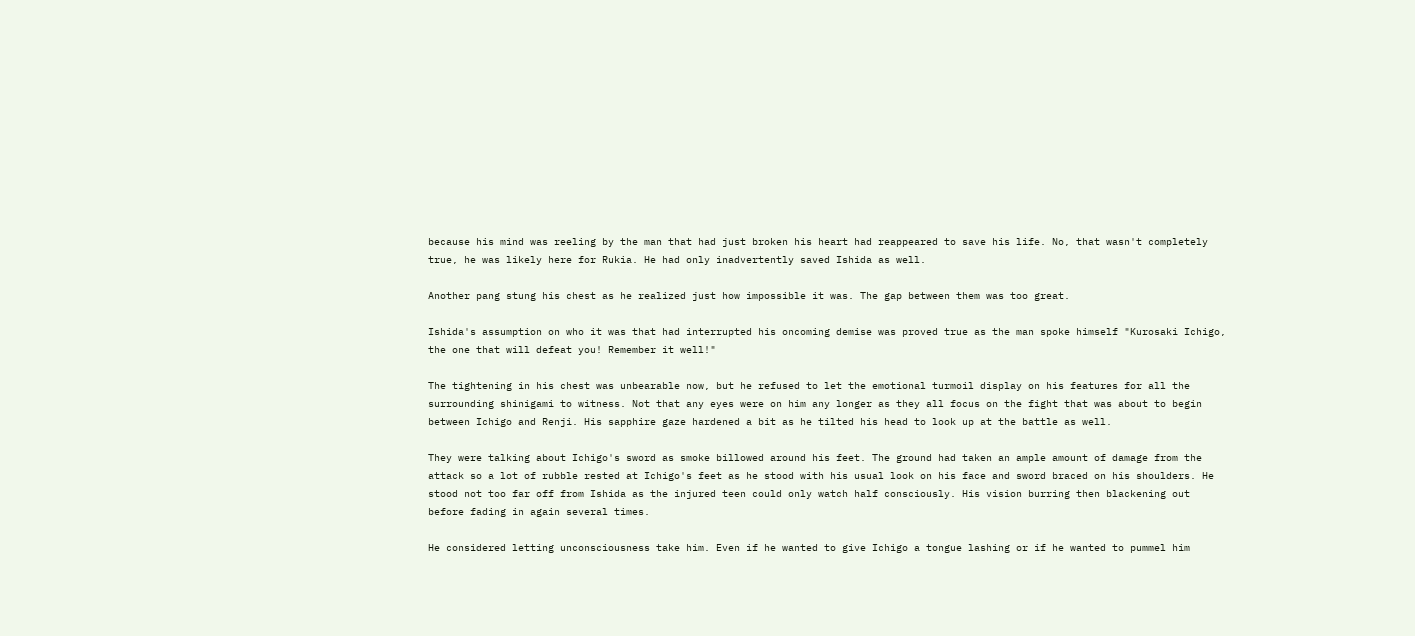because his mind was reeling by the man that had just broken his heart had reappeared to save his life. No, that wasn't completely true, he was likely here for Rukia. He had only inadvertently saved Ishida as well.

Another pang stung his chest as he realized just how impossible it was. The gap between them was too great.

Ishida's assumption on who it was that had interrupted his oncoming demise was proved true as the man spoke himself "Kurosaki Ichigo, the one that will defeat you! Remember it well!"

The tightening in his chest was unbearable now, but he refused to let the emotional turmoil display on his features for all the surrounding shinigami to witness. Not that any eyes were on him any longer as they all focus on the fight that was about to begin between Ichigo and Renji. His sapphire gaze hardened a bit as he tilted his head to look up at the battle as well.

They were talking about Ichigo's sword as smoke billowed around his feet. The ground had taken an ample amount of damage from the attack so a lot of rubble rested at Ichigo's feet as he stood with his usual look on his face and sword braced on his shoulders. He stood not too far off from Ishida as the injured teen could only watch half consciously. His vision burring then blackening out before fading in again several times.

He considered letting unconsciousness take him. Even if he wanted to give Ichigo a tongue lashing or if he wanted to pummel him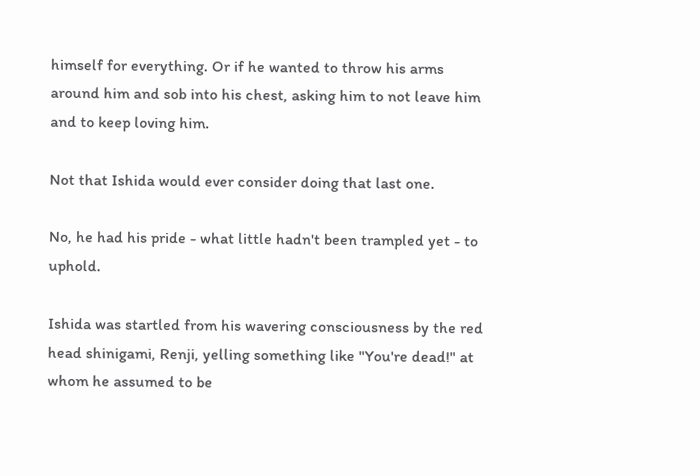himself for everything. Or if he wanted to throw his arms around him and sob into his chest, asking him to not leave him and to keep loving him.

Not that Ishida would ever consider doing that last one.

No, he had his pride - what little hadn't been trampled yet - to uphold.

Ishida was startled from his wavering consciousness by the red head shinigami, Renji, yelling something like "You're dead!" at whom he assumed to be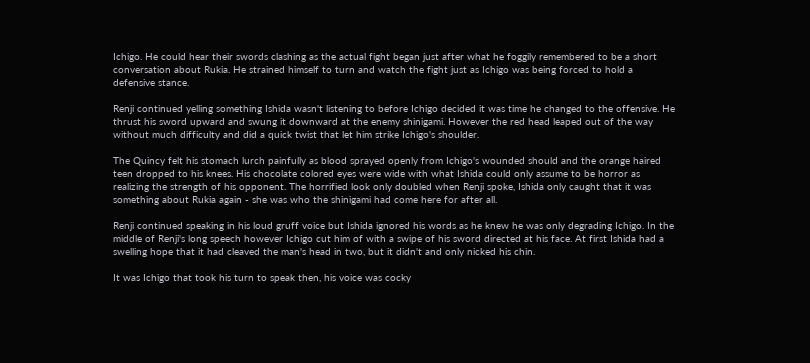Ichigo. He could hear their swords clashing as the actual fight began just after what he foggily remembered to be a short conversation about Rukia. He strained himself to turn and watch the fight just as Ichigo was being forced to hold a defensive stance.

Renji continued yelling something Ishida wasn't listening to before Ichigo decided it was time he changed to the offensive. He thrust his sword upward and swung it downward at the enemy shinigami. However the red head leaped out of the way without much difficulty and did a quick twist that let him strike Ichigo's shoulder.

The Quincy felt his stomach lurch painfully as blood sprayed openly from Ichigo's wounded should and the orange haired teen dropped to his knees. His chocolate colored eyes were wide with what Ishida could only assume to be horror as realizing the strength of his opponent. The horrified look only doubled when Renji spoke, Ishida only caught that it was something about Rukia again - she was who the shinigami had come here for after all.

Renji continued speaking in his loud gruff voice but Ishida ignored his words as he knew he was only degrading Ichigo. In the middle of Renji's long speech however Ichigo cut him of with a swipe of his sword directed at his face. At first Ishida had a swelling hope that it had cleaved the man's head in two, but it didn't and only nicked his chin.

It was Ichigo that took his turn to speak then, his voice was cocky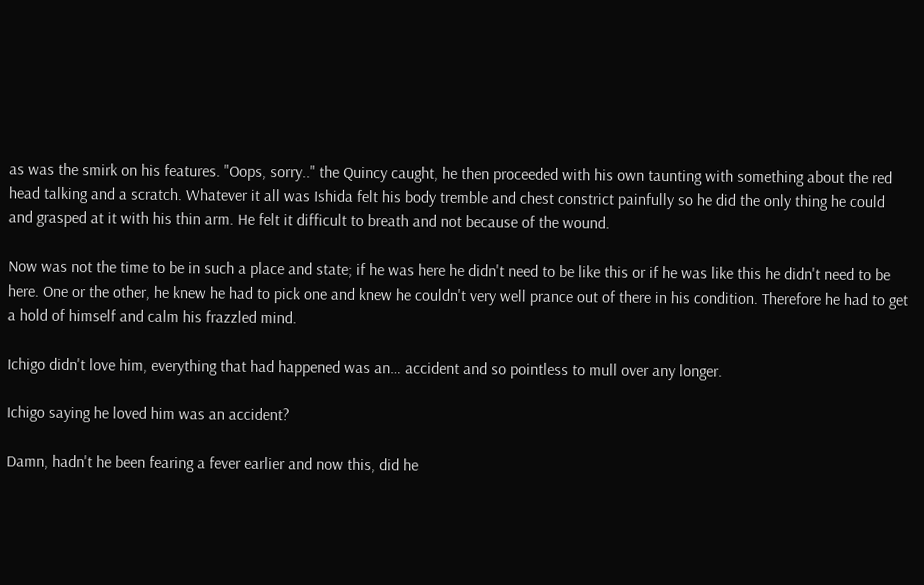as was the smirk on his features. "Oops, sorry.." the Quincy caught, he then proceeded with his own taunting with something about the red head talking and a scratch. Whatever it all was Ishida felt his body tremble and chest constrict painfully so he did the only thing he could and grasped at it with his thin arm. He felt it difficult to breath and not because of the wound.

Now was not the time to be in such a place and state; if he was here he didn't need to be like this or if he was like this he didn't need to be here. One or the other, he knew he had to pick one and knew he couldn't very well prance out of there in his condition. Therefore he had to get a hold of himself and calm his frazzled mind.

Ichigo didn't love him, everything that had happened was an… accident and so pointless to mull over any longer.

Ichigo saying he loved him was an accident?

Damn, hadn't he been fearing a fever earlier and now this, did he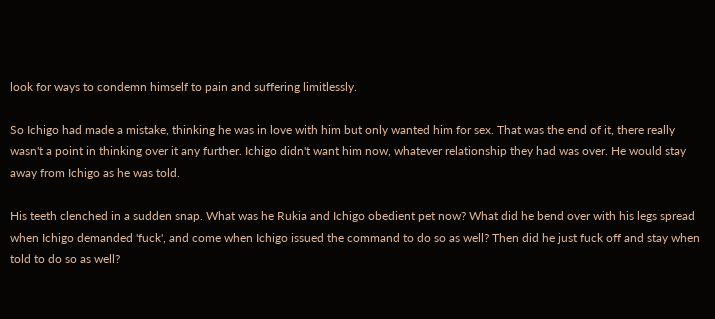look for ways to condemn himself to pain and suffering limitlessly.

So Ichigo had made a mistake, thinking he was in love with him but only wanted him for sex. That was the end of it, there really wasn't a point in thinking over it any further. Ichigo didn't want him now, whatever relationship they had was over. He would stay away from Ichigo as he was told.

His teeth clenched in a sudden snap. What was he Rukia and Ichigo obedient pet now? What did he bend over with his legs spread when Ichigo demanded 'fuck', and come when Ichigo issued the command to do so as well? Then did he just fuck off and stay when told to do so as well?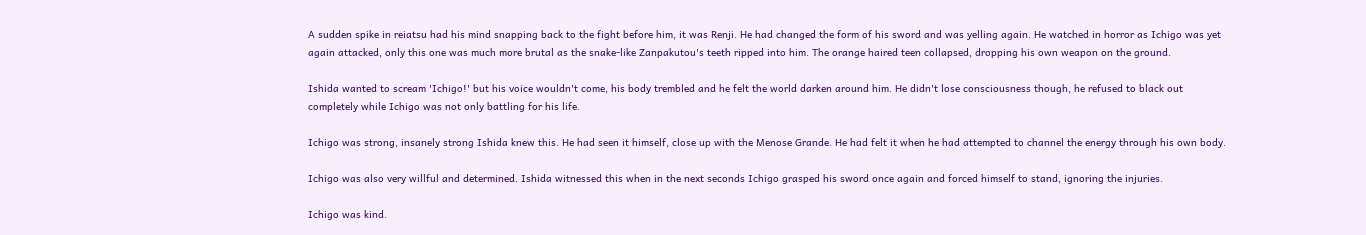A sudden spike in reiatsu had his mind snapping back to the fight before him, it was Renji. He had changed the form of his sword and was yelling again. He watched in horror as Ichigo was yet again attacked, only this one was much more brutal as the snake-like Zanpakutou's teeth ripped into him. The orange haired teen collapsed, dropping his own weapon on the ground.

Ishida wanted to scream 'Ichigo!' but his voice wouldn't come, his body trembled and he felt the world darken around him. He didn't lose consciousness though, he refused to black out completely while Ichigo was not only battling for his life.

Ichigo was strong, insanely strong Ishida knew this. He had seen it himself, close up with the Menose Grande. He had felt it when he had attempted to channel the energy through his own body.

Ichigo was also very willful and determined. Ishida witnessed this when in the next seconds Ichigo grasped his sword once again and forced himself to stand, ignoring the injuries.

Ichigo was kind.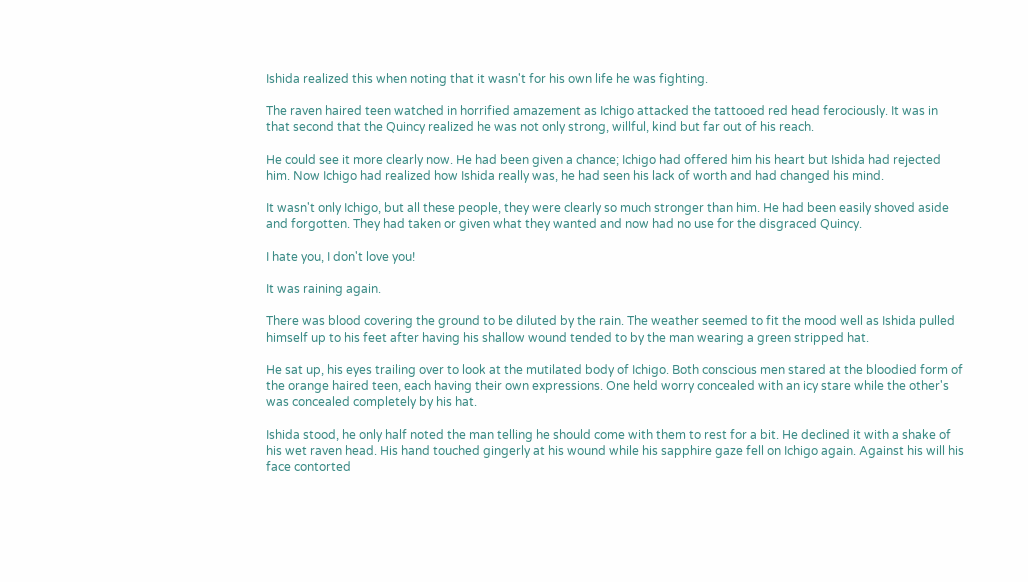Ishida realized this when noting that it wasn't for his own life he was fighting.

The raven haired teen watched in horrified amazement as Ichigo attacked the tattooed red head ferociously. It was in that second that the Quincy realized he was not only strong, willful, kind but far out of his reach.

He could see it more clearly now. He had been given a chance; Ichigo had offered him his heart but Ishida had rejected him. Now Ichigo had realized how Ishida really was, he had seen his lack of worth and had changed his mind.

It wasn't only Ichigo, but all these people, they were clearly so much stronger than him. He had been easily shoved aside and forgotten. They had taken or given what they wanted and now had no use for the disgraced Quincy.

I hate you, I don't love you!

It was raining again.

There was blood covering the ground to be diluted by the rain. The weather seemed to fit the mood well as Ishida pulled himself up to his feet after having his shallow wound tended to by the man wearing a green stripped hat.

He sat up, his eyes trailing over to look at the mutilated body of Ichigo. Both conscious men stared at the bloodied form of the orange haired teen, each having their own expressions. One held worry concealed with an icy stare while the other's was concealed completely by his hat.

Ishida stood, he only half noted the man telling he should come with them to rest for a bit. He declined it with a shake of his wet raven head. His hand touched gingerly at his wound while his sapphire gaze fell on Ichigo again. Against his will his face contorted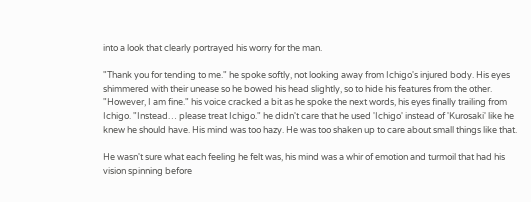into a look that clearly portrayed his worry for the man.

"Thank you for tending to me." he spoke softly, not looking away from Ichigo's injured body. His eyes shimmered with their unease so he bowed his head slightly, so to hide his features from the other. "However, I am fine." his voice cracked a bit as he spoke the next words, his eyes finally trailing from Ichigo. "Instead… please treat Ichigo." he didn't care that he used 'Ichigo' instead of 'Kurosaki' like he knew he should have. His mind was too hazy. He was too shaken up to care about small things like that.

He wasn't sure what each feeling he felt was, his mind was a whir of emotion and turmoil that had his vision spinning before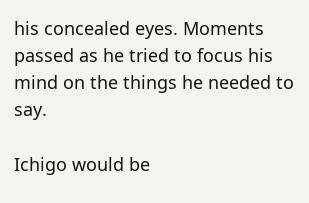his concealed eyes. Moments passed as he tried to focus his mind on the things he needed to say.

Ichigo would be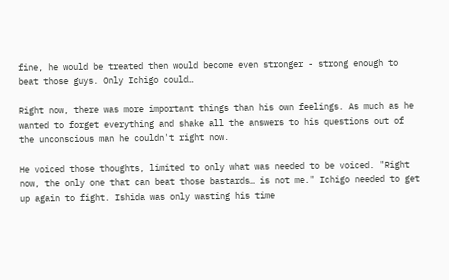fine, he would be treated then would become even stronger - strong enough to beat those guys. Only Ichigo could…

Right now, there was more important things than his own feelings. As much as he wanted to forget everything and shake all the answers to his questions out of the unconscious man he couldn't right now.

He voiced those thoughts, limited to only what was needed to be voiced. "Right now, the only one that can beat those bastards… is not me." Ichigo needed to get up again to fight. Ishida was only wasting his time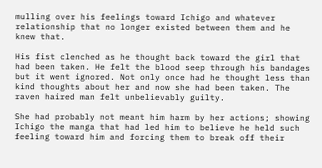mulling over his feelings toward Ichigo and whatever relationship that no longer existed between them and he knew that.

His fist clenched as he thought back toward the girl that had been taken. He felt the blood seep through his bandages but it went ignored. Not only once had he thought less than kind thoughts about her and now she had been taken. The raven haired man felt unbelievably guilty.

She had probably not meant him harm by her actions; showing Ichigo the manga that had led him to believe he held such feeling toward him and forcing them to break off their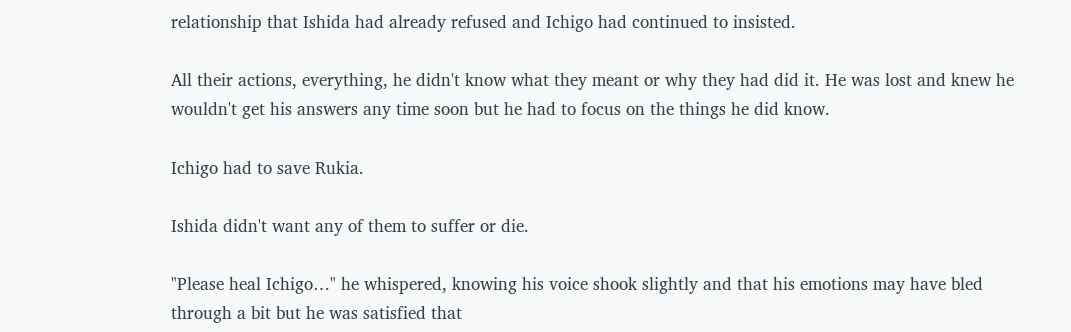relationship that Ishida had already refused and Ichigo had continued to insisted.

All their actions, everything, he didn't know what they meant or why they had did it. He was lost and knew he wouldn't get his answers any time soon but he had to focus on the things he did know.

Ichigo had to save Rukia.

Ishida didn't want any of them to suffer or die.

"Please heal Ichigo…" he whispered, knowing his voice shook slightly and that his emotions may have bled through a bit but he was satisfied that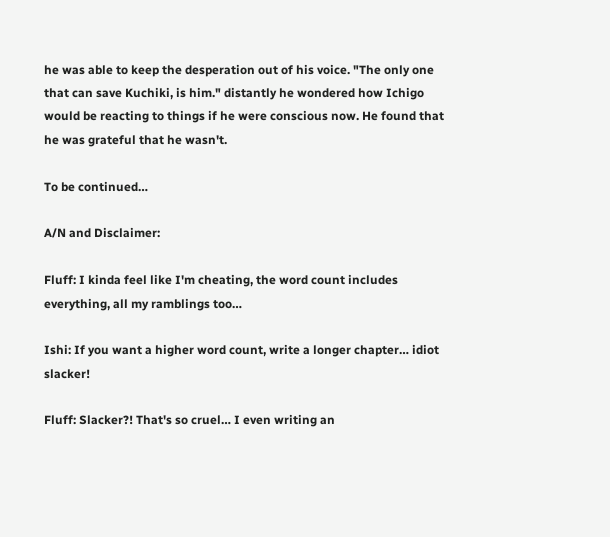he was able to keep the desperation out of his voice. "The only one that can save Kuchiki, is him." distantly he wondered how Ichigo would be reacting to things if he were conscious now. He found that he was grateful that he wasn't.

To be continued…

A/N and Disclaimer:

Fluff: I kinda feel like I'm cheating, the word count includes everything, all my ramblings too…

Ishi: If you want a higher word count, write a longer chapter… idiot slacker!

Fluff: Slacker?! That's so cruel… I even writing an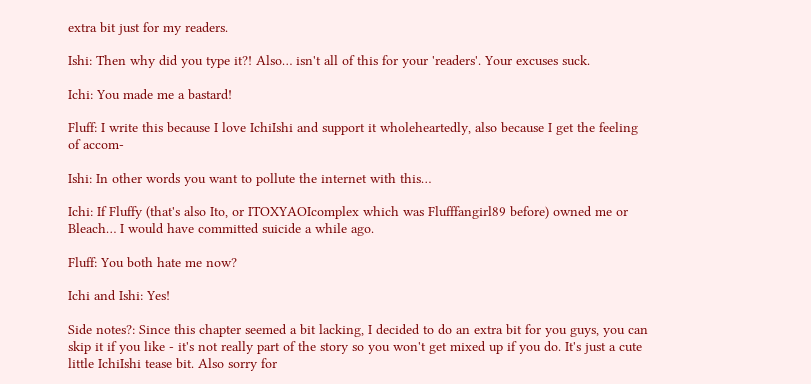extra bit just for my readers.

Ishi: Then why did you type it?! Also… isn't all of this for your 'readers'. Your excuses suck.

Ichi: You made me a bastard!

Fluff: I write this because I love IchiIshi and support it wholeheartedly, also because I get the feeling of accom-

Ishi: In other words you want to pollute the internet with this…

Ichi: If Fluffy (that's also Ito, or ITOXYAOIcomplex which was Flufffangirl89 before) owned me or Bleach… I would have committed suicide a while ago.

Fluff: You both hate me now?

Ichi and Ishi: Yes!

Side notes?: Since this chapter seemed a bit lacking, I decided to do an extra bit for you guys, you can skip it if you like - it's not really part of the story so you won't get mixed up if you do. It's just a cute little IchiIshi tease bit. Also sorry for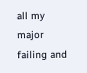all my major failing and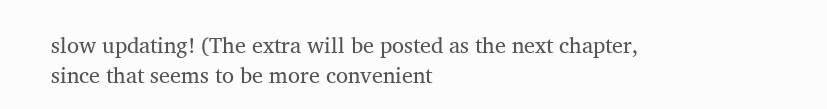slow updating! (The extra will be posted as the next chapter, since that seems to be more convenient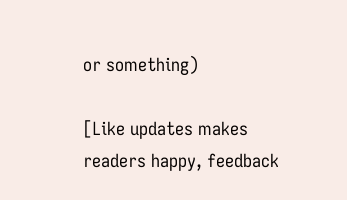or something)

[Like updates makes readers happy, feedback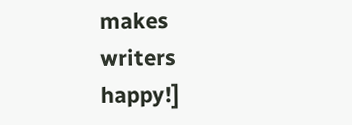makes writers happy!]